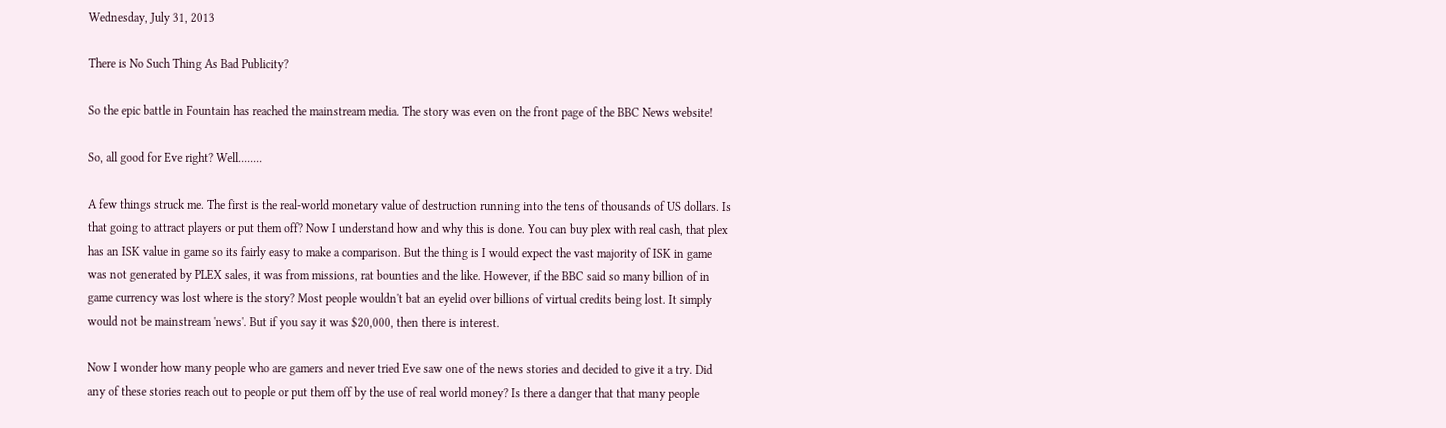Wednesday, July 31, 2013

There is No Such Thing As Bad Publicity?

So the epic battle in Fountain has reached the mainstream media. The story was even on the front page of the BBC News website!

So, all good for Eve right? Well........

A few things struck me. The first is the real-world monetary value of destruction running into the tens of thousands of US dollars. Is that going to attract players or put them off? Now I understand how and why this is done. You can buy plex with real cash, that plex has an ISK value in game so its fairly easy to make a comparison. But the thing is I would expect the vast majority of ISK in game was not generated by PLEX sales, it was from missions, rat bounties and the like. However, if the BBC said so many billion of in game currency was lost where is the story? Most people wouldn't bat an eyelid over billions of virtual credits being lost. It simply would not be mainstream 'news'. But if you say it was $20,000, then there is interest.

Now I wonder how many people who are gamers and never tried Eve saw one of the news stories and decided to give it a try. Did any of these stories reach out to people or put them off by the use of real world money? Is there a danger that that many people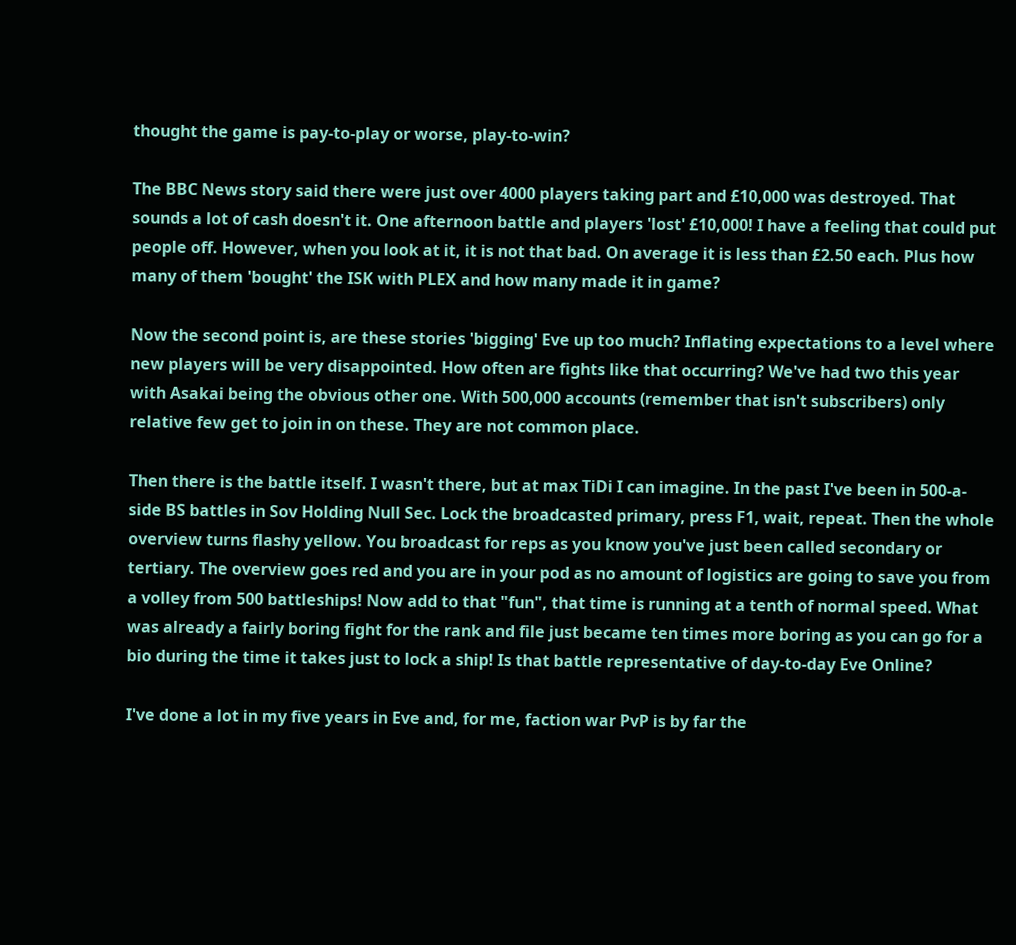thought the game is pay-to-play or worse, play-to-win?

The BBC News story said there were just over 4000 players taking part and £10,000 was destroyed. That sounds a lot of cash doesn't it. One afternoon battle and players 'lost' £10,000! I have a feeling that could put people off. However, when you look at it, it is not that bad. On average it is less than £2.50 each. Plus how many of them 'bought' the ISK with PLEX and how many made it in game?

Now the second point is, are these stories 'bigging' Eve up too much? Inflating expectations to a level where new players will be very disappointed. How often are fights like that occurring? We've had two this year with Asakai being the obvious other one. With 500,000 accounts (remember that isn't subscribers) only relative few get to join in on these. They are not common place.

Then there is the battle itself. I wasn't there, but at max TiDi I can imagine. In the past I've been in 500-a-side BS battles in Sov Holding Null Sec. Lock the broadcasted primary, press F1, wait, repeat. Then the whole overview turns flashy yellow. You broadcast for reps as you know you've just been called secondary or tertiary. The overview goes red and you are in your pod as no amount of logistics are going to save you from a volley from 500 battleships! Now add to that "fun", that time is running at a tenth of normal speed. What was already a fairly boring fight for the rank and file just became ten times more boring as you can go for a bio during the time it takes just to lock a ship! Is that battle representative of day-to-day Eve Online?

I've done a lot in my five years in Eve and, for me, faction war PvP is by far the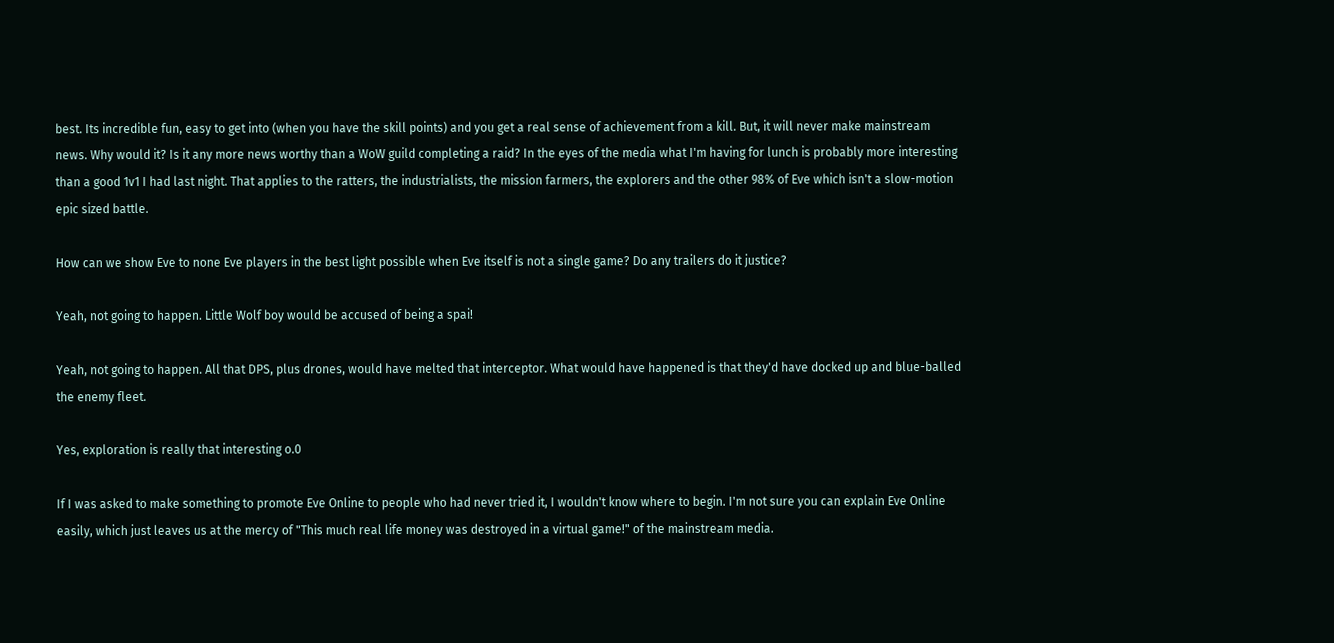best. Its incredible fun, easy to get into (when you have the skill points) and you get a real sense of achievement from a kill. But, it will never make mainstream news. Why would it? Is it any more news worthy than a WoW guild completing a raid? In the eyes of the media what I'm having for lunch is probably more interesting than a good 1v1 I had last night. That applies to the ratters, the industrialists, the mission farmers, the explorers and the other 98% of Eve which isn't a slow-motion epic sized battle.

How can we show Eve to none Eve players in the best light possible when Eve itself is not a single game? Do any trailers do it justice?

Yeah, not going to happen. Little Wolf boy would be accused of being a spai!

Yeah, not going to happen. All that DPS, plus drones, would have melted that interceptor. What would have happened is that they'd have docked up and blue-balled the enemy fleet.

Yes, exploration is really that interesting o.0

If I was asked to make something to promote Eve Online to people who had never tried it, I wouldn't know where to begin. I'm not sure you can explain Eve Online easily, which just leaves us at the mercy of "This much real life money was destroyed in a virtual game!" of the mainstream media.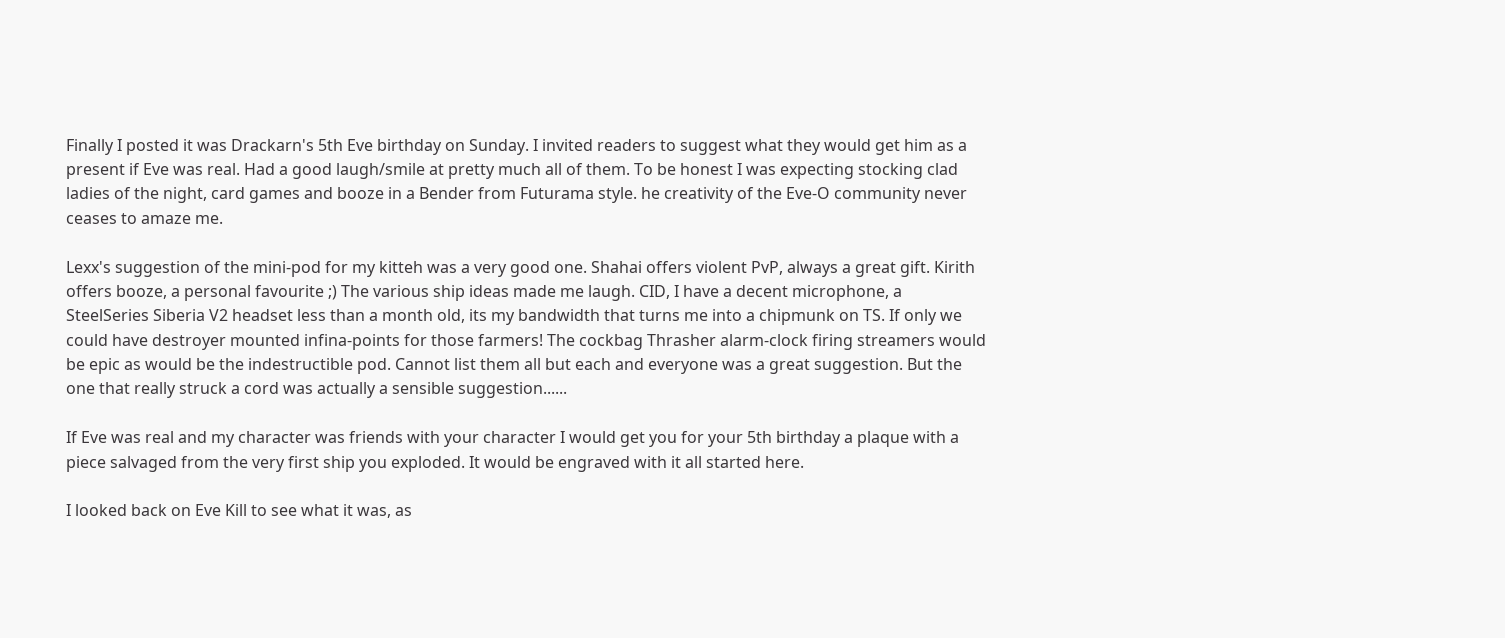Finally I posted it was Drackarn's 5th Eve birthday on Sunday. I invited readers to suggest what they would get him as a present if Eve was real. Had a good laugh/smile at pretty much all of them. To be honest I was expecting stocking clad ladies of the night, card games and booze in a Bender from Futurama style. he creativity of the Eve-O community never ceases to amaze me.

Lexx's suggestion of the mini-pod for my kitteh was a very good one. Shahai offers violent PvP, always a great gift. Kirith offers booze, a personal favourite ;) The various ship ideas made me laugh. CID, I have a decent microphone, a SteelSeries Siberia V2 headset less than a month old, its my bandwidth that turns me into a chipmunk on TS. If only we could have destroyer mounted infina-points for those farmers! The cockbag Thrasher alarm-clock firing streamers would be epic as would be the indestructible pod. Cannot list them all but each and everyone was a great suggestion. But the one that really struck a cord was actually a sensible suggestion......

If Eve was real and my character was friends with your character I would get you for your 5th birthday a plaque with a piece salvaged from the very first ship you exploded. It would be engraved with it all started here.

I looked back on Eve Kill to see what it was, as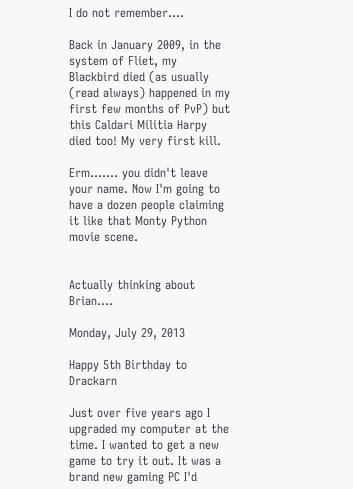I do not remember....

Back in January 2009, in the system of Fliet, my Blackbird died (as usually (read always) happened in my first few months of PvP) but this Caldari Militia Harpy died too! My very first kill.

Erm....... you didn't leave your name. Now I'm going to have a dozen people claiming it like that Monty Python movie scene.


Actually thinking about Brian....

Monday, July 29, 2013

Happy 5th Birthday to Drackarn

Just over five years ago I upgraded my computer at the time. I wanted to get a new game to try it out. It was a brand new gaming PC I'd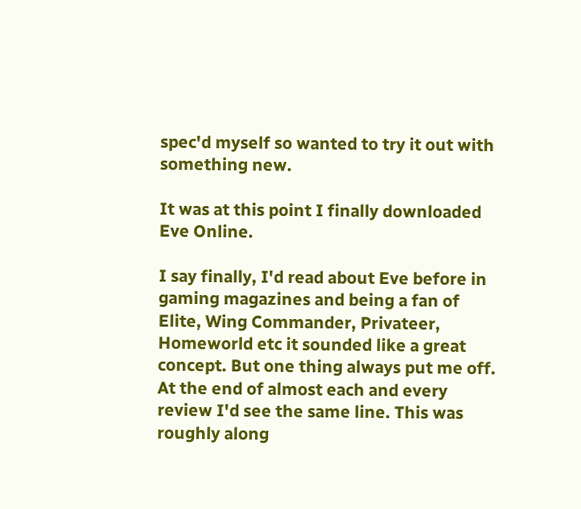spec'd myself so wanted to try it out with something new.

It was at this point I finally downloaded Eve Online.

I say finally, I'd read about Eve before in gaming magazines and being a fan of Elite, Wing Commander, Privateer, Homeworld etc it sounded like a great concept. But one thing always put me off. At the end of almost each and every review I'd see the same line. This was roughly along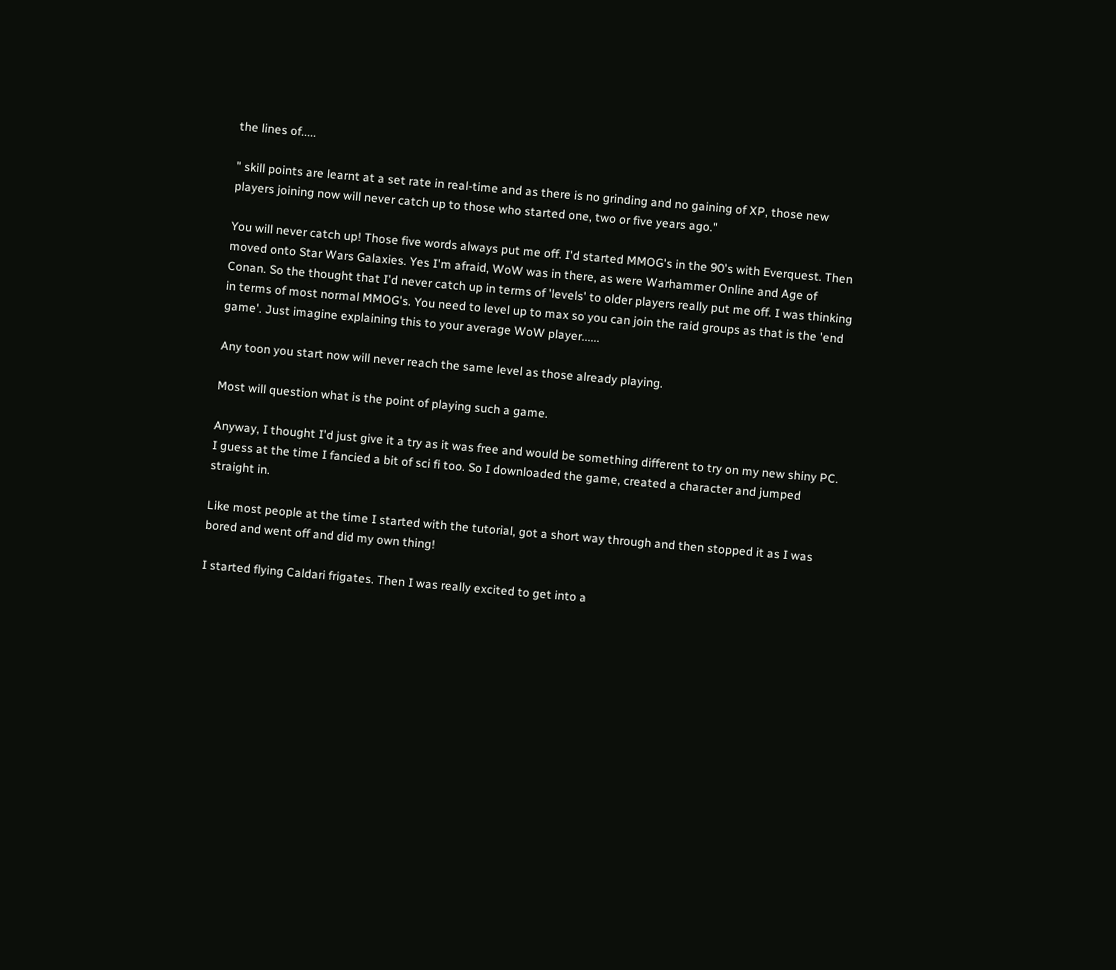the lines of.....

" skill points are learnt at a set rate in real-time and as there is no grinding and no gaining of XP, those new players joining now will never catch up to those who started one, two or five years ago."

You will never catch up! Those five words always put me off. I'd started MMOG's in the 90's with Everquest. Then moved onto Star Wars Galaxies. Yes I'm afraid, WoW was in there, as were Warhammer Online and Age of Conan. So the thought that I'd never catch up in terms of 'levels' to older players really put me off. I was thinking in terms of most normal MMOG's. You need to level up to max so you can join the raid groups as that is the 'end game'. Just imagine explaining this to your average WoW player......

Any toon you start now will never reach the same level as those already playing.

Most will question what is the point of playing such a game.

Anyway, I thought I'd just give it a try as it was free and would be something different to try on my new shiny PC. I guess at the time I fancied a bit of sci fi too. So I downloaded the game, created a character and jumped straight in.

Like most people at the time I started with the tutorial, got a short way through and then stopped it as I was bored and went off and did my own thing!

I started flying Caldari frigates. Then I was really excited to get into a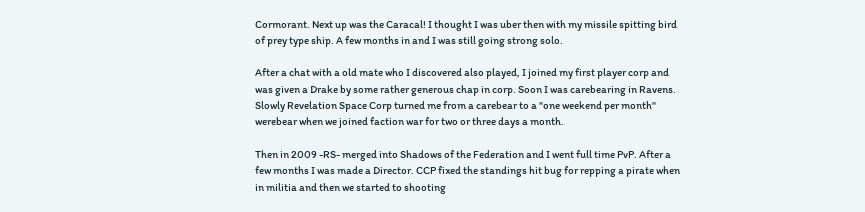Cormorant. Next up was the Caracal! I thought I was uber then with my missile spitting bird of prey type ship. A few months in and I was still going strong solo.

After a chat with a old mate who I discovered also played, I joined my first player corp and was given a Drake by some rather generous chap in corp. Soon I was carebearing in Ravens. Slowly Revelation Space Corp turned me from a carebear to a "one weekend per month" werebear when we joined faction war for two or three days a month.

Then in 2009 -RS- merged into Shadows of the Federation and I went full time PvP. After a few months I was made a Director. CCP fixed the standings hit bug for repping a pirate when in militia and then we started to shooting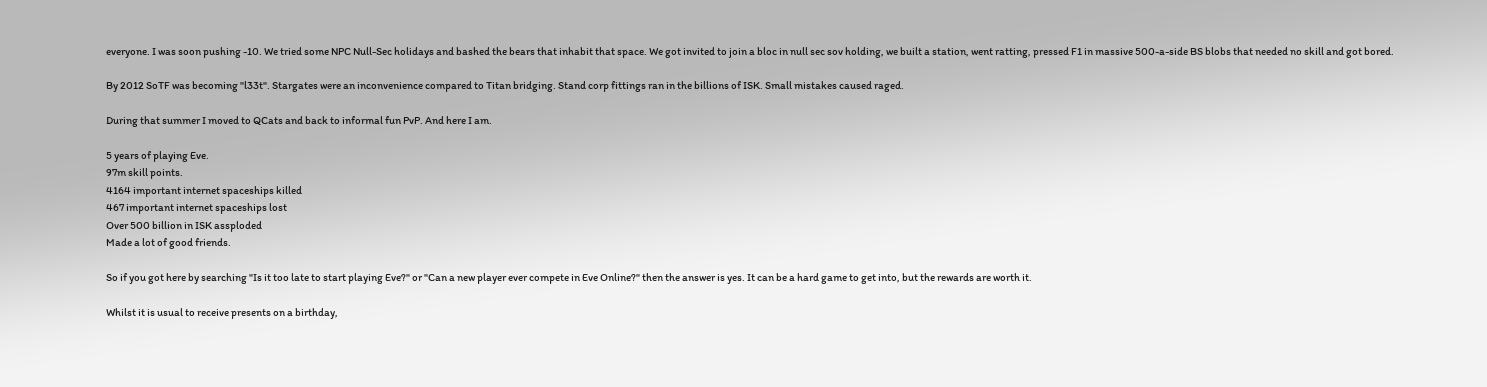everyone. I was soon pushing -10. We tried some NPC Null-Sec holidays and bashed the bears that inhabit that space. We got invited to join a bloc in null sec sov holding, we built a station, went ratting, pressed F1 in massive 500-a-side BS blobs that needed no skill and got bored.

By 2012 SoTF was becoming "l33t". Stargates were an inconvenience compared to Titan bridging. Stand corp fittings ran in the billions of ISK. Small mistakes caused raged.

During that summer I moved to QCats and back to informal fun PvP. And here I am.

5 years of playing Eve.
97m skill points.
4164 important internet spaceships killed
467 important internet spaceships lost
Over 500 billion in ISK assploded
Made a lot of good friends.

So if you got here by searching "Is it too late to start playing Eve?" or "Can a new player ever compete in Eve Online?" then the answer is yes. It can be a hard game to get into, but the rewards are worth it.

Whilst it is usual to receive presents on a birthday,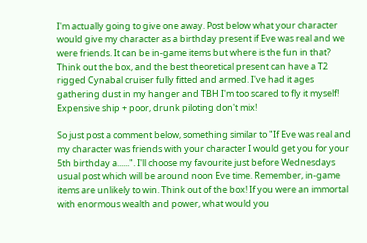I'm actually going to give one away. Post below what your character would give my character as a birthday present if Eve was real and we were friends. It can be in-game items but where is the fun in that? Think out the box, and the best theoretical present can have a T2 rigged Cynabal cruiser fully fitted and armed. I've had it ages gathering dust in my hanger and TBH I'm too scared to fly it myself! Expensive ship + poor, drunk piloting don't mix!

So just post a comment below, something similar to "If Eve was real and my character was friends with your character I would get you for your 5th birthday a......". I'll choose my favourite just before Wednesdays usual post which will be around noon Eve time. Remember, in-game items are unlikely to win. Think out of the box! If you were an immortal with enormous wealth and power, what would you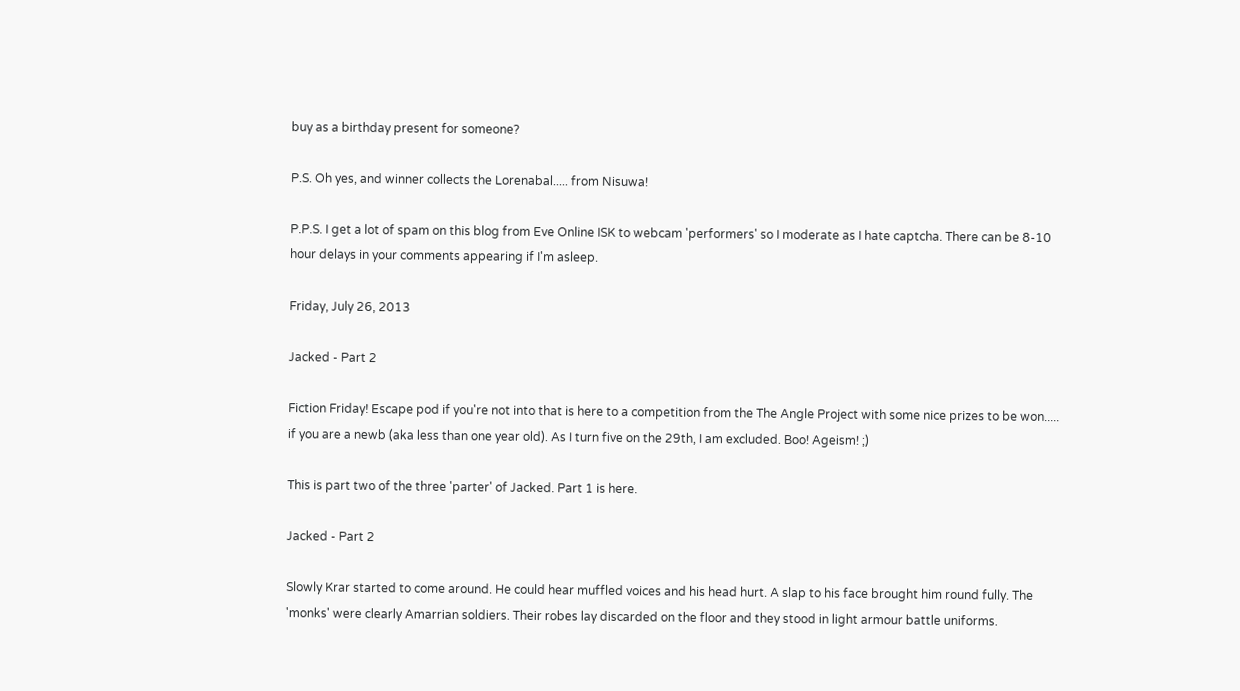buy as a birthday present for someone?

P.S. Oh yes, and winner collects the Lorenabal..... from Nisuwa!

P.P.S. I get a lot of spam on this blog from Eve Online ISK to webcam 'performers' so I moderate as I hate captcha. There can be 8-10 hour delays in your comments appearing if I'm asleep.

Friday, July 26, 2013

Jacked - Part 2

Fiction Friday! Escape pod if you're not into that is here to a competition from the The Angle Project with some nice prizes to be won..... if you are a newb (aka less than one year old). As I turn five on the 29th, I am excluded. Boo! Ageism! ;)

This is part two of the three 'parter' of Jacked. Part 1 is here.

Jacked - Part 2

Slowly Krar started to come around. He could hear muffled voices and his head hurt. A slap to his face brought him round fully. The 'monks' were clearly Amarrian soldiers. Their robes lay discarded on the floor and they stood in light armour battle uniforms.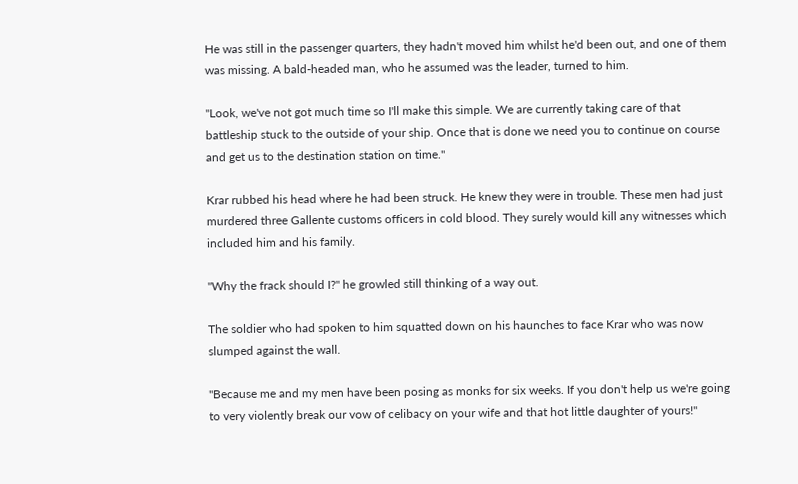He was still in the passenger quarters, they hadn't moved him whilst he'd been out, and one of them was missing. A bald-headed man, who he assumed was the leader, turned to him.

"Look, we've not got much time so I'll make this simple. We are currently taking care of that battleship stuck to the outside of your ship. Once that is done we need you to continue on course and get us to the destination station on time."

Krar rubbed his head where he had been struck. He knew they were in trouble. These men had just murdered three Gallente customs officers in cold blood. They surely would kill any witnesses which included him and his family.

"Why the frack should I?" he growled still thinking of a way out.

The soldier who had spoken to him squatted down on his haunches to face Krar who was now slumped against the wall.

"Because me and my men have been posing as monks for six weeks. If you don't help us we're going to very violently break our vow of celibacy on your wife and that hot little daughter of yours!"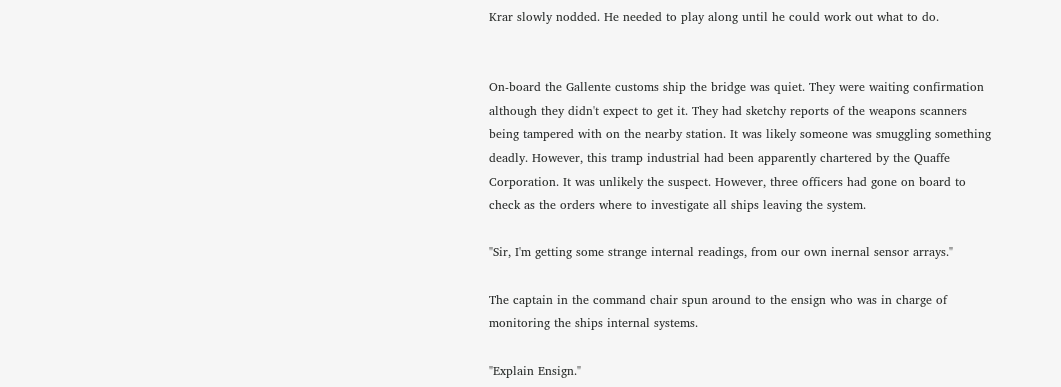Krar slowly nodded. He needed to play along until he could work out what to do.


On-board the Gallente customs ship the bridge was quiet. They were waiting confirmation although they didn't expect to get it. They had sketchy reports of the weapons scanners being tampered with on the nearby station. It was likely someone was smuggling something deadly. However, this tramp industrial had been apparently chartered by the Quaffe Corporation. It was unlikely the suspect. However, three officers had gone on board to check as the orders where to investigate all ships leaving the system.

"Sir, I'm getting some strange internal readings, from our own inernal sensor arrays."

The captain in the command chair spun around to the ensign who was in charge of monitoring the ships internal systems.

"Explain Ensign."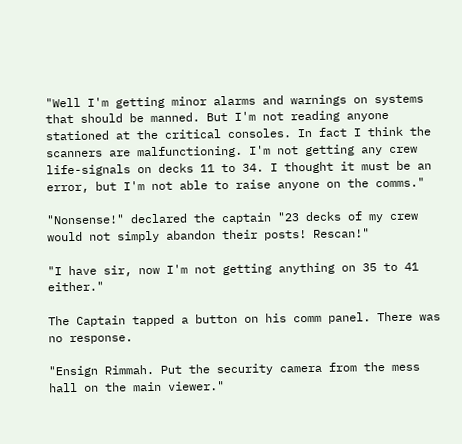"Well I'm getting minor alarms and warnings on systems that should be manned. But I'm not reading anyone stationed at the critical consoles. In fact I think the scanners are malfunctioning. I'm not getting any crew life-signals on decks 11 to 34. I thought it must be an error, but I'm not able to raise anyone on the comms."

"Nonsense!" declared the captain "23 decks of my crew would not simply abandon their posts! Rescan!"

"I have sir, now I'm not getting anything on 35 to 41 either."

The Captain tapped a button on his comm panel. There was no response.

"Ensign Rimmah. Put the security camera from the mess hall on the main viewer."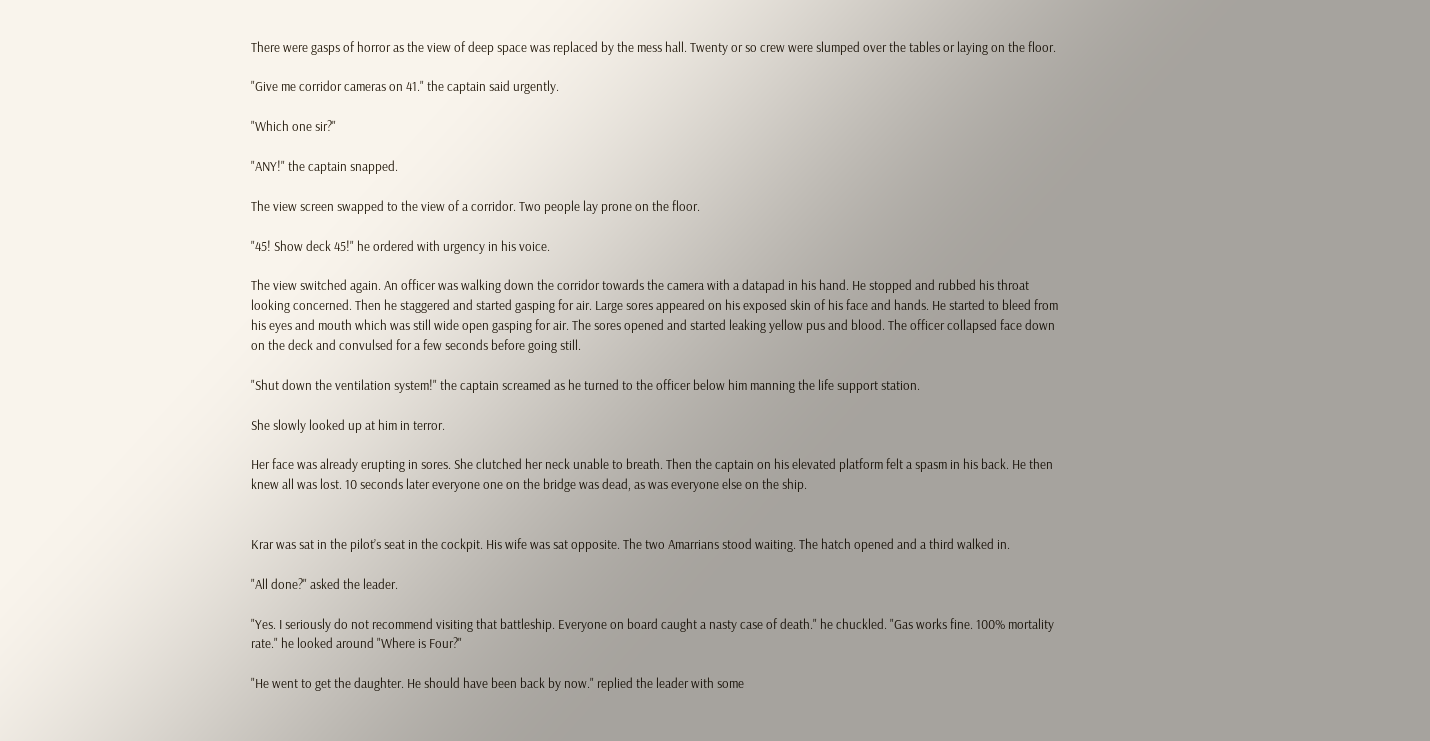There were gasps of horror as the view of deep space was replaced by the mess hall. Twenty or so crew were slumped over the tables or laying on the floor.

"Give me corridor cameras on 41." the captain said urgently.

"Which one sir?"

"ANY!" the captain snapped.

The view screen swapped to the view of a corridor. Two people lay prone on the floor.

"45! Show deck 45!" he ordered with urgency in his voice.

The view switched again. An officer was walking down the corridor towards the camera with a datapad in his hand. He stopped and rubbed his throat looking concerned. Then he staggered and started gasping for air. Large sores appeared on his exposed skin of his face and hands. He started to bleed from his eyes and mouth which was still wide open gasping for air. The sores opened and started leaking yellow pus and blood. The officer collapsed face down on the deck and convulsed for a few seconds before going still.

"Shut down the ventilation system!" the captain screamed as he turned to the officer below him manning the life support station.

She slowly looked up at him in terror.

Her face was already erupting in sores. She clutched her neck unable to breath. Then the captain on his elevated platform felt a spasm in his back. He then knew all was lost. 10 seconds later everyone one on the bridge was dead, as was everyone else on the ship.


Krar was sat in the pilot’s seat in the cockpit. His wife was sat opposite. The two Amarrians stood waiting. The hatch opened and a third walked in.

"All done?" asked the leader.

"Yes. I seriously do not recommend visiting that battleship. Everyone on board caught a nasty case of death." he chuckled. "Gas works fine. 100% mortality rate." he looked around "Where is Four?"

"He went to get the daughter. He should have been back by now." replied the leader with some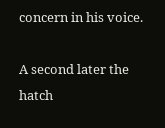concern in his voice.

A second later the hatch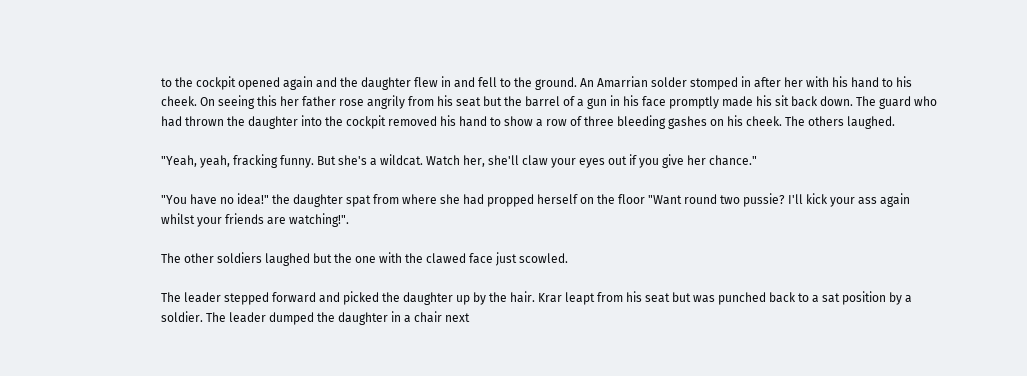to the cockpit opened again and the daughter flew in and fell to the ground. An Amarrian solder stomped in after her with his hand to his cheek. On seeing this her father rose angrily from his seat but the barrel of a gun in his face promptly made his sit back down. The guard who had thrown the daughter into the cockpit removed his hand to show a row of three bleeding gashes on his cheek. The others laughed.

"Yeah, yeah, fracking funny. But she's a wildcat. Watch her, she'll claw your eyes out if you give her chance."

"You have no idea!" the daughter spat from where she had propped herself on the floor "Want round two pussie? I'll kick your ass again whilst your friends are watching!".

The other soldiers laughed but the one with the clawed face just scowled.

The leader stepped forward and picked the daughter up by the hair. Krar leapt from his seat but was punched back to a sat position by a soldier. The leader dumped the daughter in a chair next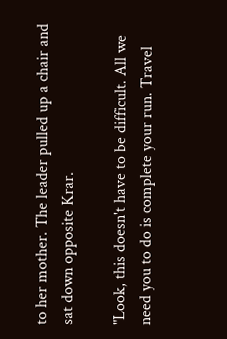to her mother. The leader pulled up a chair and sat down opposite Krar.

"Look, this doesn't have to be difficult. All we need you to do is complete your run. Travel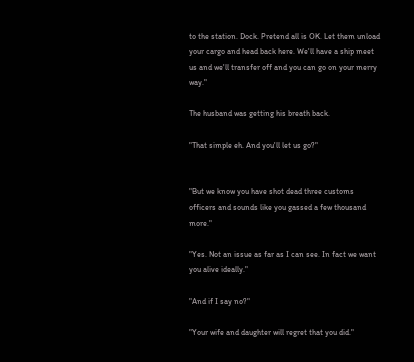to the station. Dock. Pretend all is OK. Let them unload your cargo and head back here. We'll have a ship meet us and we'll transfer off and you can go on your merry way."

The husband was getting his breath back.

"That simple eh. And you'll let us go?"


"But we know you have shot dead three customs officers and sounds like you gassed a few thousand more."

"Yes. Not an issue as far as I can see. In fact we want you alive ideally."

"And if I say no?"

"Your wife and daughter will regret that you did."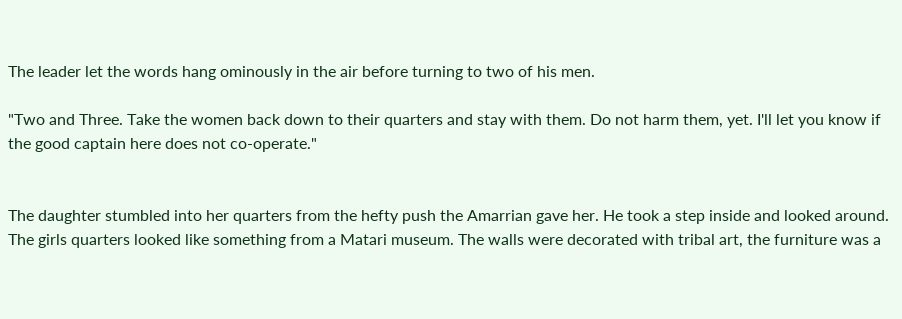The leader let the words hang ominously in the air before turning to two of his men.

"Two and Three. Take the women back down to their quarters and stay with them. Do not harm them, yet. I'll let you know if the good captain here does not co-operate."


The daughter stumbled into her quarters from the hefty push the Amarrian gave her. He took a step inside and looked around. The girls quarters looked like something from a Matari museum. The walls were decorated with tribal art, the furniture was a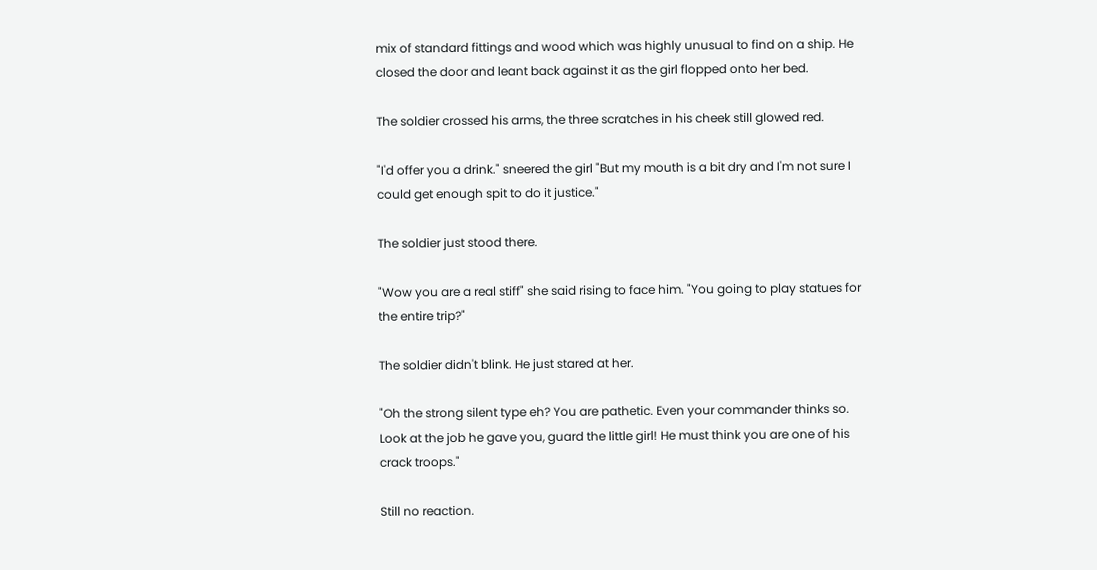mix of standard fittings and wood which was highly unusual to find on a ship. He closed the door and leant back against it as the girl flopped onto her bed.

The soldier crossed his arms, the three scratches in his cheek still glowed red.

"I'd offer you a drink." sneered the girl "But my mouth is a bit dry and I'm not sure I could get enough spit to do it justice."

The soldier just stood there.

"Wow you are a real stiff" she said rising to face him. "You going to play statues for the entire trip?"

The soldier didn't blink. He just stared at her.

"Oh the strong silent type eh? You are pathetic. Even your commander thinks so. Look at the job he gave you, guard the little girl! He must think you are one of his crack troops."

Still no reaction.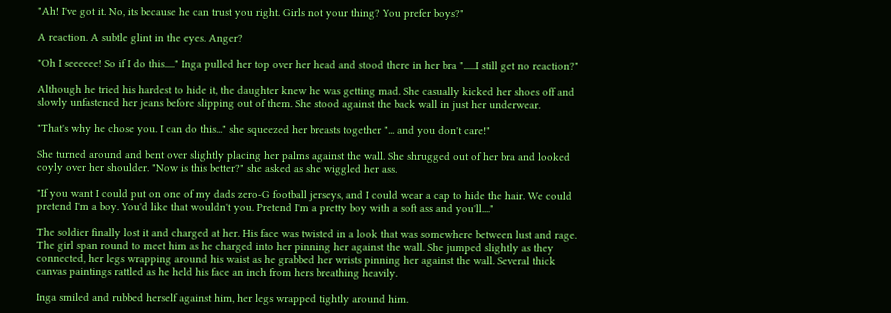"Ah! I've got it. No, its because he can trust you right. Girls not your thing? You prefer boys?"

A reaction. A subtle glint in the eyes. Anger?

"Oh I seeeeee! So if I do this....." Inga pulled her top over her head and stood there in her bra "......I still get no reaction?"

Although he tried his hardest to hide it, the daughter knew he was getting mad. She casually kicked her shoes off and slowly unfastened her jeans before slipping out of them. She stood against the back wall in just her underwear.

"That's why he chose you. I can do this..." she squeezed her breasts together "... and you don't care!"

She turned around and bent over slightly placing her palms against the wall. She shrugged out of her bra and looked coyly over her shoulder. "Now is this better?" she asked as she wiggled her ass.

"If you want I could put on one of my dads zero-G football jerseys, and I could wear a cap to hide the hair. We could pretend I'm a boy. You'd like that wouldn't you. Pretend I'm a pretty boy with a soft ass and you'll...."

The soldier finally lost it and charged at her. His face was twisted in a look that was somewhere between lust and rage. The girl span round to meet him as he charged into her pinning her against the wall. She jumped slightly as they connected, her legs wrapping around his waist as he grabbed her wrists pinning her against the wall. Several thick canvas paintings rattled as he held his face an inch from hers breathing heavily.

Inga smiled and rubbed herself against him, her legs wrapped tightly around him.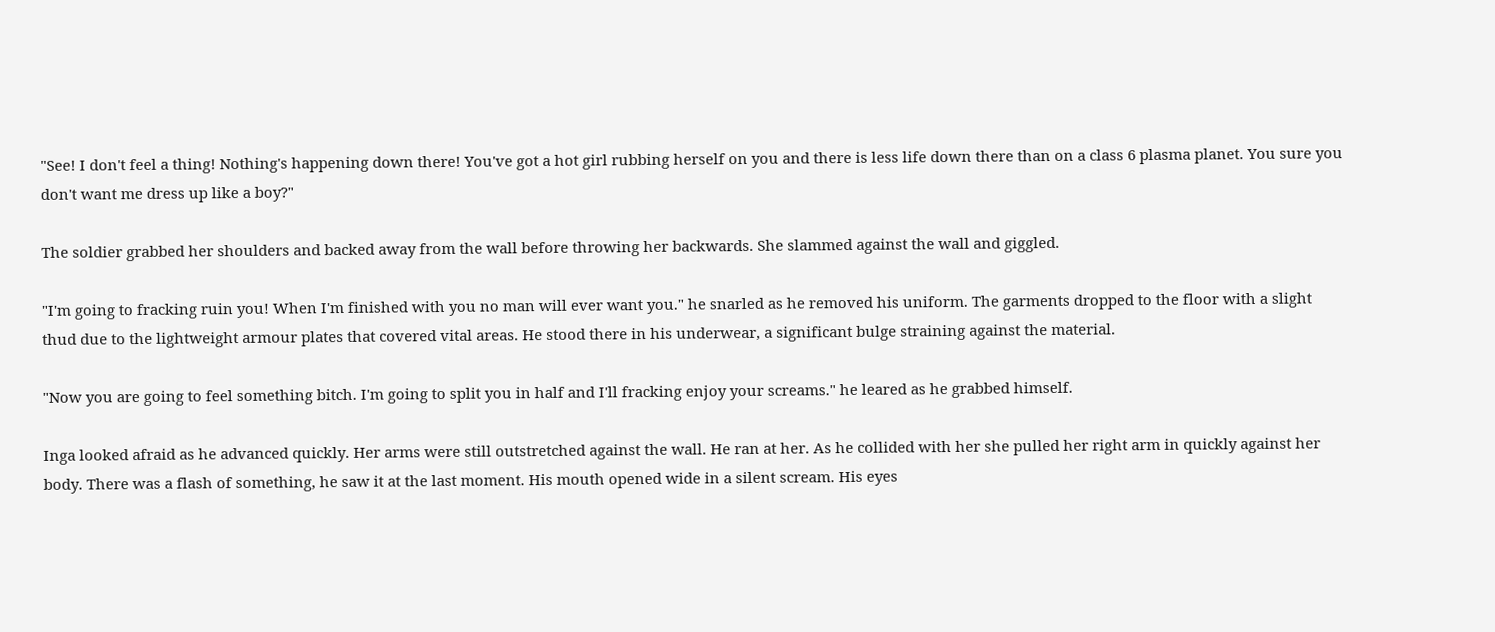"See! I don't feel a thing! Nothing's happening down there! You've got a hot girl rubbing herself on you and there is less life down there than on a class 6 plasma planet. You sure you don't want me dress up like a boy?"

The soldier grabbed her shoulders and backed away from the wall before throwing her backwards. She slammed against the wall and giggled.

"I'm going to fracking ruin you! When I'm finished with you no man will ever want you." he snarled as he removed his uniform. The garments dropped to the floor with a slight thud due to the lightweight armour plates that covered vital areas. He stood there in his underwear, a significant bulge straining against the material.

"Now you are going to feel something bitch. I'm going to split you in half and I'll fracking enjoy your screams." he leared as he grabbed himself.

Inga looked afraid as he advanced quickly. Her arms were still outstretched against the wall. He ran at her. As he collided with her she pulled her right arm in quickly against her body. There was a flash of something, he saw it at the last moment. His mouth opened wide in a silent scream. His eyes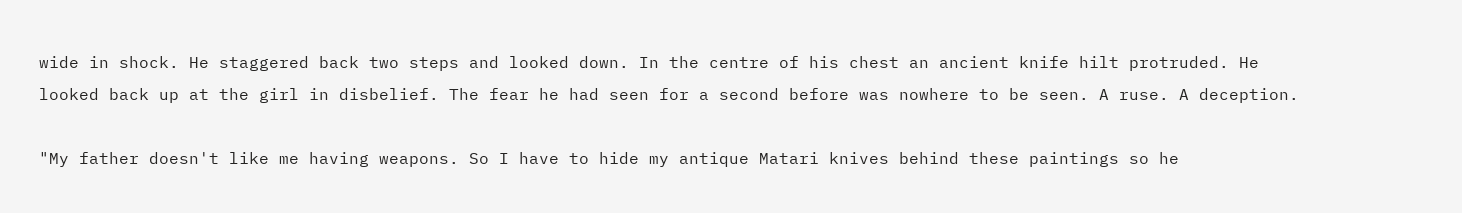wide in shock. He staggered back two steps and looked down. In the centre of his chest an ancient knife hilt protruded. He looked back up at the girl in disbelief. The fear he had seen for a second before was nowhere to be seen. A ruse. A deception.

"My father doesn't like me having weapons. So I have to hide my antique Matari knives behind these paintings so he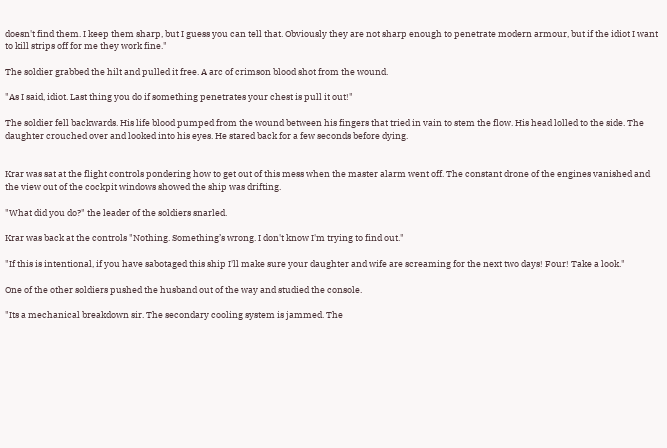doesn't find them. I keep them sharp, but I guess you can tell that. Obviously they are not sharp enough to penetrate modern armour, but if the idiot I want to kill strips off for me they work fine."

The soldier grabbed the hilt and pulled it free. A arc of crimson blood shot from the wound.

"As I said, idiot. Last thing you do if something penetrates your chest is pull it out!"

The soldier fell backwards. His life blood pumped from the wound between his fingers that tried in vain to stem the flow. His head lolled to the side. The daughter crouched over and looked into his eyes. He stared back for a few seconds before dying.


Krar was sat at the flight controls pondering how to get out of this mess when the master alarm went off. The constant drone of the engines vanished and the view out of the cockpit windows showed the ship was drifting.

"What did you do?" the leader of the soldiers snarled.

Krar was back at the controls "Nothing. Something’s wrong. I don't know I'm trying to find out."

"If this is intentional, if you have sabotaged this ship I'll make sure your daughter and wife are screaming for the next two days! Four! Take a look."

One of the other soldiers pushed the husband out of the way and studied the console.

"Its a mechanical breakdown sir. The secondary cooling system is jammed. The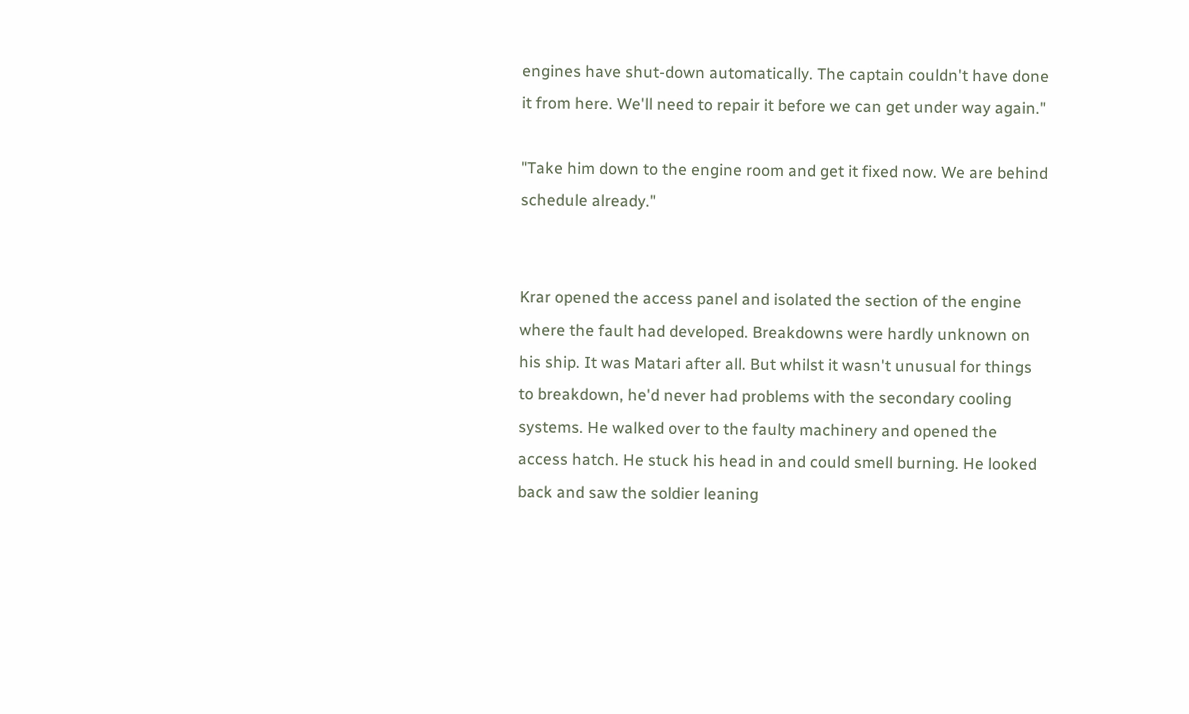engines have shut-down automatically. The captain couldn't have done it from here. We'll need to repair it before we can get under way again."

"Take him down to the engine room and get it fixed now. We are behind schedule already."


Krar opened the access panel and isolated the section of the engine where the fault had developed. Breakdowns were hardly unknown on his ship. It was Matari after all. But whilst it wasn't unusual for things to breakdown, he'd never had problems with the secondary cooling systems. He walked over to the faulty machinery and opened the access hatch. He stuck his head in and could smell burning. He looked back and saw the soldier leaning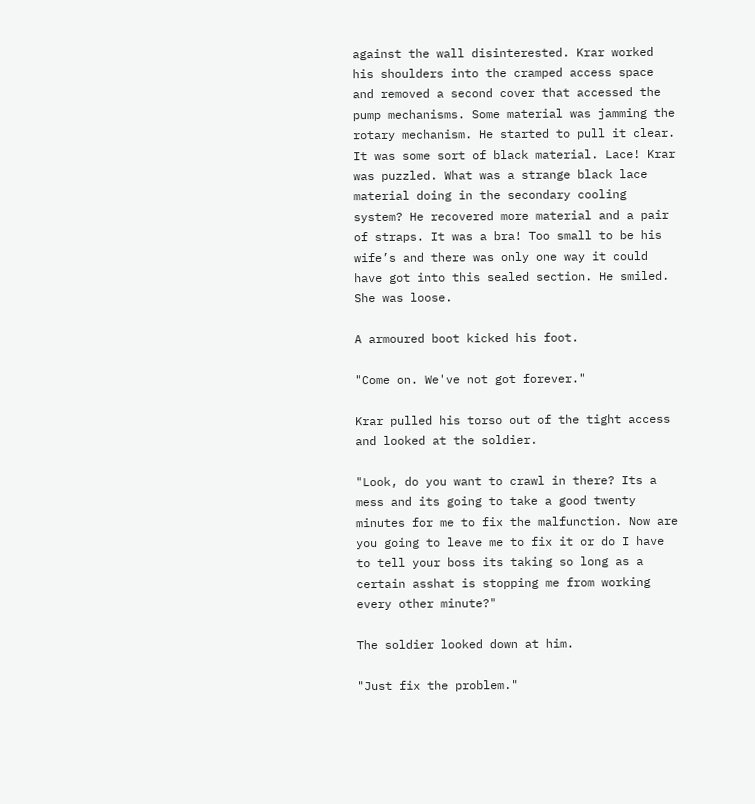against the wall disinterested. Krar worked his shoulders into the cramped access space and removed a second cover that accessed the pump mechanisms. Some material was jamming the rotary mechanism. He started to pull it clear. It was some sort of black material. Lace! Krar was puzzled. What was a strange black lace material doing in the secondary cooling system? He recovered more material and a pair of straps. It was a bra! Too small to be his wife’s and there was only one way it could have got into this sealed section. He smiled. She was loose.

A armoured boot kicked his foot.

"Come on. We've not got forever."

Krar pulled his torso out of the tight access and looked at the soldier.

"Look, do you want to crawl in there? Its a mess and its going to take a good twenty minutes for me to fix the malfunction. Now are you going to leave me to fix it or do I have to tell your boss its taking so long as a certain asshat is stopping me from working every other minute?"

The soldier looked down at him.

"Just fix the problem."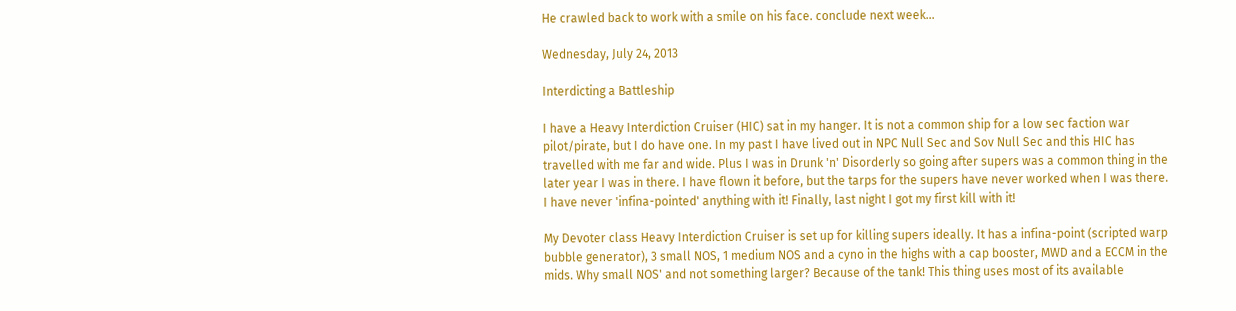He crawled back to work with a smile on his face. conclude next week...

Wednesday, July 24, 2013

Interdicting a Battleship

I have a Heavy Interdiction Cruiser (HIC) sat in my hanger. It is not a common ship for a low sec faction war pilot/pirate, but I do have one. In my past I have lived out in NPC Null Sec and Sov Null Sec and this HIC has travelled with me far and wide. Plus I was in Drunk 'n' Disorderly so going after supers was a common thing in the later year I was in there. I have flown it before, but the tarps for the supers have never worked when I was there. I have never 'infina-pointed' anything with it! Finally, last night I got my first kill with it!

My Devoter class Heavy Interdiction Cruiser is set up for killing supers ideally. It has a infina-point (scripted warp bubble generator), 3 small NOS, 1 medium NOS and a cyno in the highs with a cap booster, MWD and a ECCM in the mids. Why small NOS' and not something larger? Because of the tank! This thing uses most of its available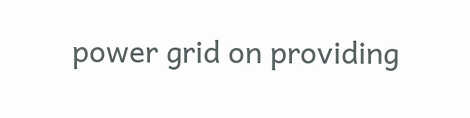power grid on providing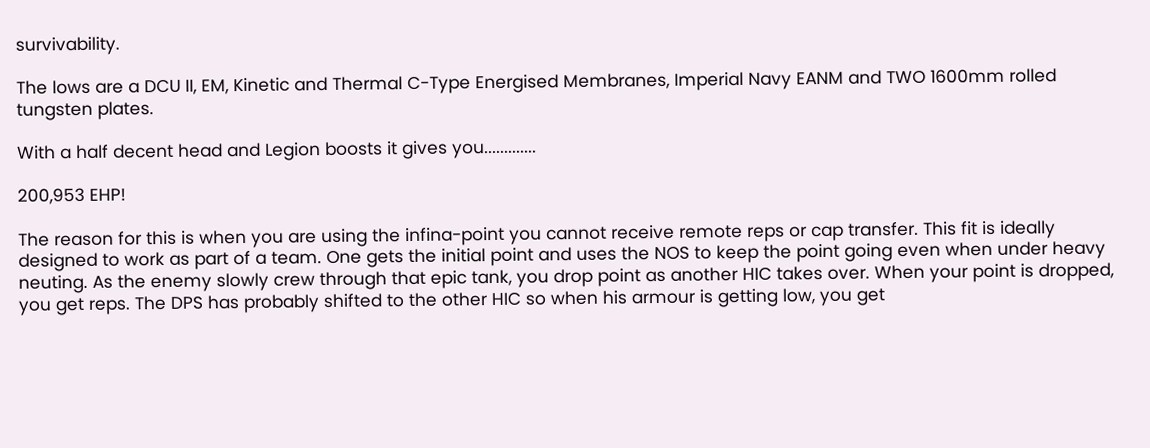survivability.

The lows are a DCU II, EM, Kinetic and Thermal C-Type Energised Membranes, Imperial Navy EANM and TWO 1600mm rolled tungsten plates.

With a half decent head and Legion boosts it gives you.............

200,953 EHP!

The reason for this is when you are using the infina-point you cannot receive remote reps or cap transfer. This fit is ideally designed to work as part of a team. One gets the initial point and uses the NOS to keep the point going even when under heavy neuting. As the enemy slowly crew through that epic tank, you drop point as another HIC takes over. When your point is dropped, you get reps. The DPS has probably shifted to the other HIC so when his armour is getting low, you get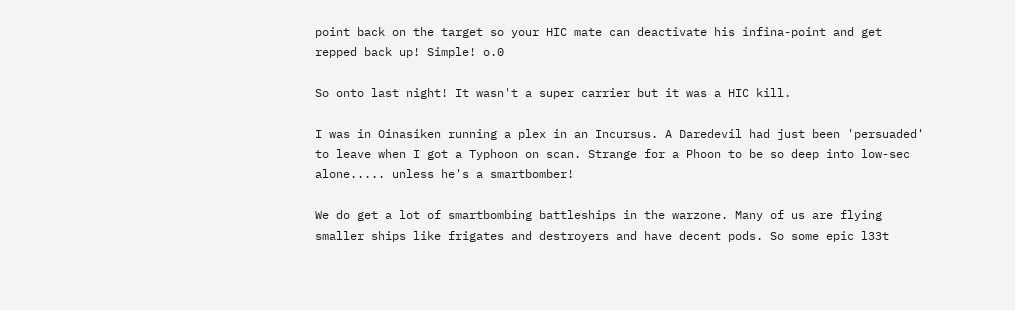point back on the target so your HIC mate can deactivate his infina-point and get repped back up! Simple! o.0

So onto last night! It wasn't a super carrier but it was a HIC kill.

I was in Oinasiken running a plex in an Incursus. A Daredevil had just been 'persuaded' to leave when I got a Typhoon on scan. Strange for a Phoon to be so deep into low-sec alone..... unless he's a smartbomber!

We do get a lot of smartbombing battleships in the warzone. Many of us are flying smaller ships like frigates and destroyers and have decent pods. So some epic l33t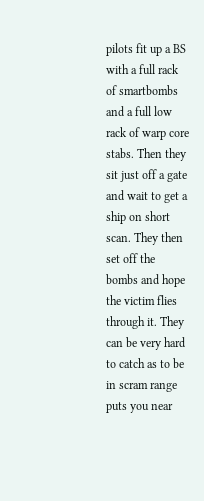pilots fit up a BS with a full rack of smartbombs and a full low rack of warp core stabs. Then they sit just off a gate and wait to get a ship on short scan. They then set off the bombs and hope the victim flies through it. They can be very hard to catch as to be in scram range puts you near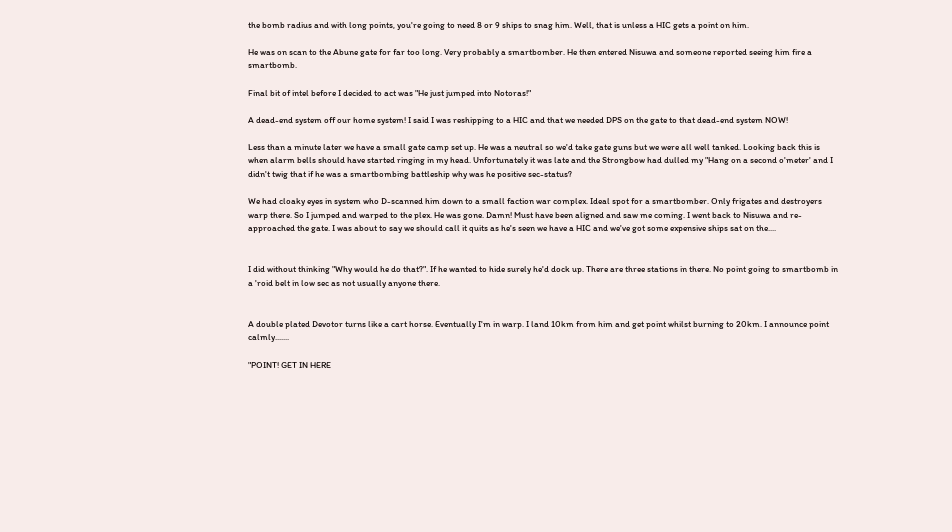the bomb radius and with long points, you're going to need 8 or 9 ships to snag him. Well, that is unless a HIC gets a point on him.

He was on scan to the Abune gate for far too long. Very probably a smartbomber. He then entered Nisuwa and someone reported seeing him fire a smartbomb.

Final bit of intel before I decided to act was "He just jumped into Notoras!"

A dead-end system off our home system! I said I was reshipping to a HIC and that we needed DPS on the gate to that dead-end system NOW!

Less than a minute later we have a small gate camp set up. He was a neutral so we'd take gate guns but we were all well tanked. Looking back this is when alarm bells should have started ringing in my head. Unfortunately it was late and the Strongbow had dulled my "Hang on a second o'meter' and I didn't twig that if he was a smartbombing battleship why was he positive sec-status?

We had cloaky eyes in system who D-scanned him down to a small faction war complex. Ideal spot for a smartbomber. Only frigates and destroyers warp there. So I jumped and warped to the plex. He was gone. Damn! Must have been aligned and saw me coming. I went back to Nisuwa and re-approached the gate. I was about to say we should call it quits as he's seen we have a HIC and we've got some expensive ships sat on the....


I did without thinking "Why would he do that?". If he wanted to hide surely he'd dock up. There are three stations in there. No point going to smartbomb in a 'roid belt in low sec as not usually anyone there.


A double plated Devotor turns like a cart horse. Eventually I'm in warp. I land 10km from him and get point whilst burning to 20km. I announce point calmly.......

"POINT! GET IN HERE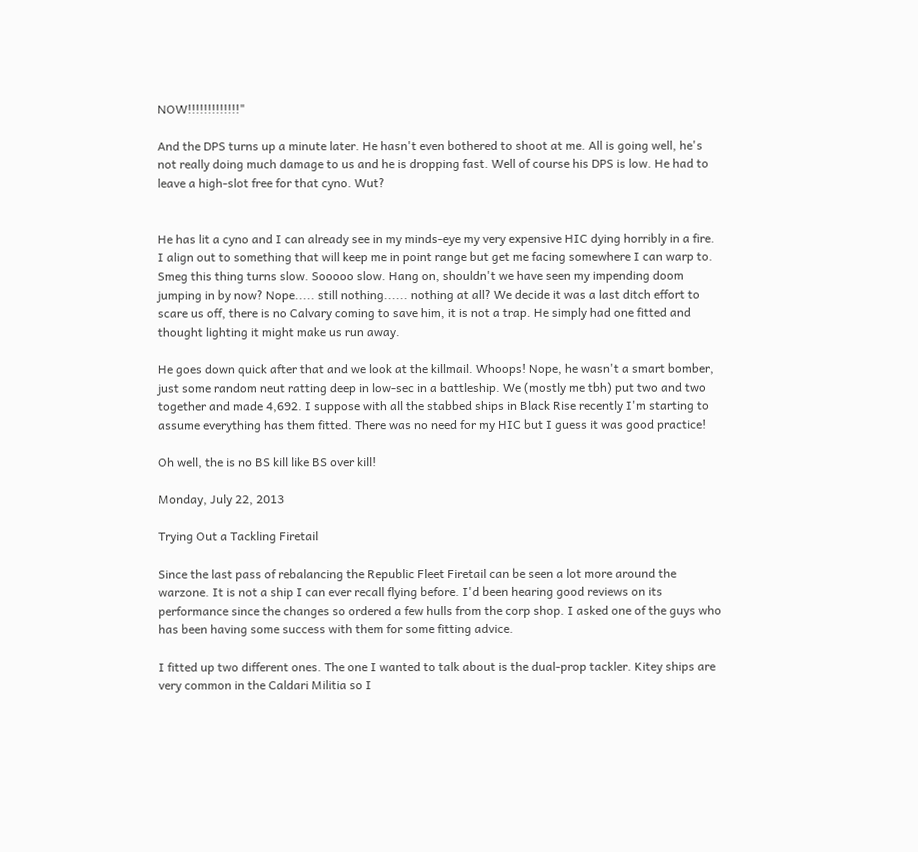NOW!!!!!!!!!!!!!"

And the DPS turns up a minute later. He hasn't even bothered to shoot at me. All is going well, he's not really doing much damage to us and he is dropping fast. Well of course his DPS is low. He had to leave a high-slot free for that cyno. Wut?


He has lit a cyno and I can already see in my minds-eye my very expensive HIC dying horribly in a fire. I align out to something that will keep me in point range but get me facing somewhere I can warp to. Smeg this thing turns slow. Sooooo slow. Hang on, shouldn't we have seen my impending doom jumping in by now? Nope..... still nothing...... nothing at all? We decide it was a last ditch effort to scare us off, there is no Calvary coming to save him, it is not a trap. He simply had one fitted and thought lighting it might make us run away.

He goes down quick after that and we look at the killmail. Whoops! Nope, he wasn't a smart bomber, just some random neut ratting deep in low-sec in a battleship. We (mostly me tbh) put two and two together and made 4,692. I suppose with all the stabbed ships in Black Rise recently I'm starting to assume everything has them fitted. There was no need for my HIC but I guess it was good practice!

Oh well, the is no BS kill like BS over kill!

Monday, July 22, 2013

Trying Out a Tackling Firetail

Since the last pass of rebalancing the Republic Fleet Firetail can be seen a lot more around the warzone. It is not a ship I can ever recall flying before. I'd been hearing good reviews on its performance since the changes so ordered a few hulls from the corp shop. I asked one of the guys who has been having some success with them for some fitting advice.

I fitted up two different ones. The one I wanted to talk about is the dual-prop tackler. Kitey ships are very common in the Caldari Militia so I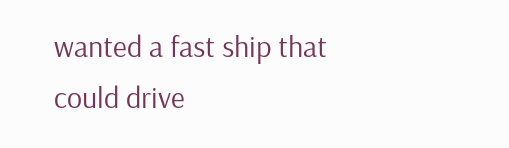wanted a fast ship that could drive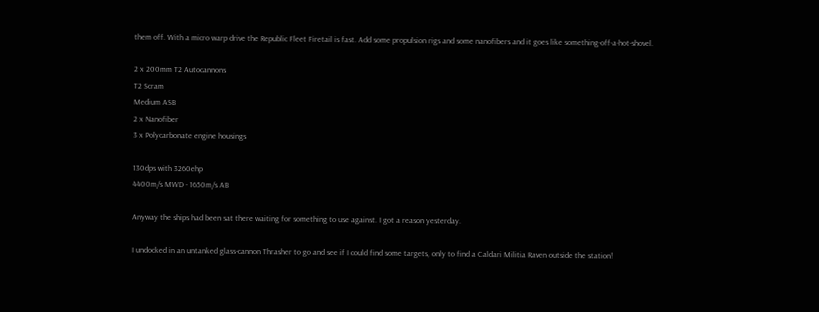them off. With a micro warp drive the Republic Fleet Firetail is fast. Add some propulsion rigs and some nanofibers and it goes like something-off-a-hot-shovel.

2 x 200mm T2 Autocannons
T2 Scram
Medium ASB
2 x Nanofiber
3 x Polycarbonate engine housings

130dps with 3260ehp
4400m/s MWD - 1650m/s AB

Anyway the ships had been sat there waiting for something to use against. I got a reason yesterday.

I undocked in an untanked glass-cannon Thrasher to go and see if I could find some targets, only to find a Caldari Militia Raven outside the station!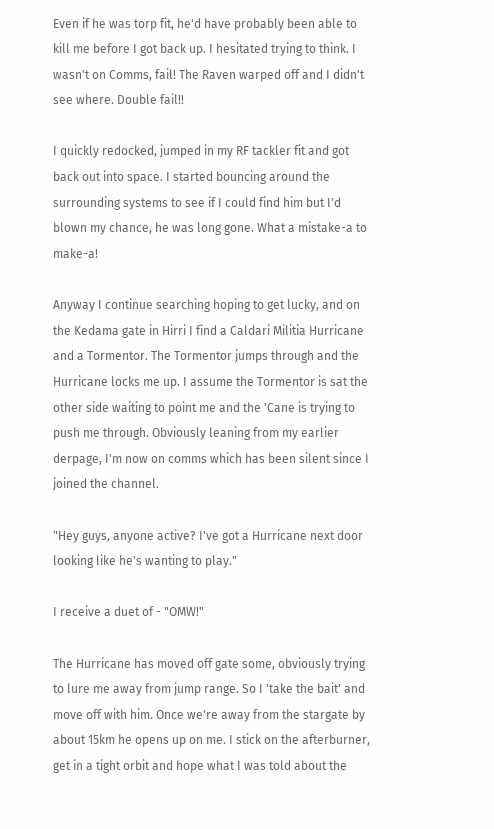Even if he was torp fit, he'd have probably been able to kill me before I got back up. I hesitated trying to think. I wasn't on Comms, fail! The Raven warped off and I didn't see where. Double fail!!

I quickly redocked, jumped in my RF tackler fit and got back out into space. I started bouncing around the surrounding systems to see if I could find him but I'd blown my chance, he was long gone. What a mistake-a to make-a!

Anyway I continue searching hoping to get lucky, and on the Kedama gate in Hirri I find a Caldari Militia Hurricane and a Tormentor. The Tormentor jumps through and the Hurricane locks me up. I assume the Tormentor is sat the other side waiting to point me and the 'Cane is trying to push me through. Obviously leaning from my earlier derpage, I'm now on comms which has been silent since I joined the channel.

"Hey guys, anyone active? I've got a Hurricane next door looking like he's wanting to play."

I receive a duet of - "OMW!"

The Hurricane has moved off gate some, obviously trying to lure me away from jump range. So I 'take the bait' and move off with him. Once we're away from the stargate by about 15km he opens up on me. I stick on the afterburner, get in a tight orbit and hope what I was told about the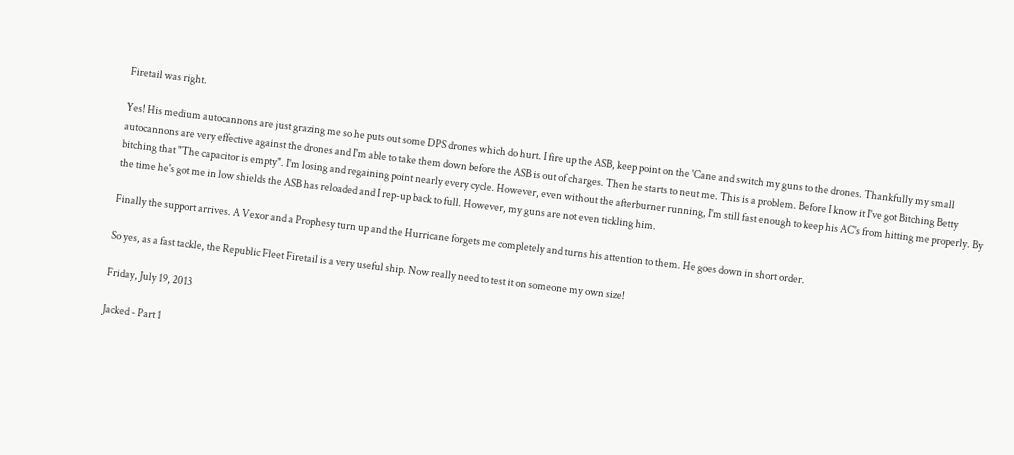Firetail was right.

Yes! His medium autocannons are just grazing me so he puts out some DPS drones which do hurt. I fire up the ASB, keep point on the 'Cane and switch my guns to the drones. Thankfully my small autocannons are very effective against the drones and I'm able to take them down before the ASB is out of charges. Then he starts to neut me. This is a problem. Before I know it I've got Bitching Betty bitching that "The capacitor is empty". I'm losing and regaining point nearly every cycle. However, even without the afterburner running, I'm still fast enough to keep his AC's from hitting me properly. By the time he's got me in low shields the ASB has reloaded and I rep-up back to full. However, my guns are not even tickling him.

Finally the support arrives. A Vexor and a Prophesy turn up and the Hurricane forgets me completely and turns his attention to them. He goes down in short order.

So yes, as a fast tackle, the Republic Fleet Firetail is a very useful ship. Now really need to test it on someone my own size!

Friday, July 19, 2013

Jacked - Part 1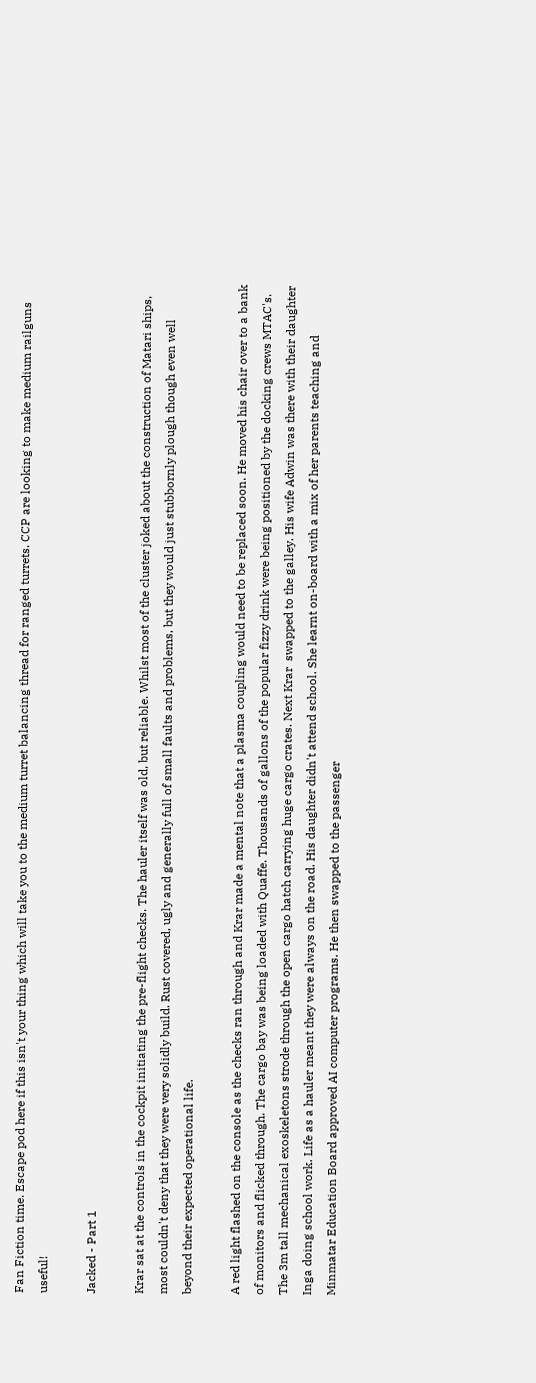Fan Fiction time. Escape pod here if this isn't your thing which will take you to the medium turret balancing thread for ranged turrets. CCP are looking to make medium railguns useful!

Jacked - Part 1

Krar sat at the controls in the cockpit initiating the pre-flight checks. The hauler itself was old, but reliable. Whilst most of the cluster joked about the construction of Matari ships, most couldn't deny that they were very solidly build. Rust covered, ugly and generally full of small faults and problems, but they would just stubbornly plough though even well beyond their expected operational life.

A red light flashed on the console as the checks ran through and Krar made a mental note that a plasma coupling would need to be replaced soon. He moved his chair over to a bank of monitors and flicked through. The cargo bay was being loaded with Quaffe. Thousands of gallons of the popular fizzy drink were being positioned by the docking crews MTAC's. The 3m tall mechanical exoskeletons strode through the open cargo hatch carrying huge cargo crates. Next Krar  swapped to the galley. His wife Adwin was there with their daughter Inga doing school work. Life as a hauler meant they were always on the road. His daughter didn't attend school. She learnt on-board with a mix of her parents teaching and Minmatar Education Board approved AI computer programs. He then swapped to the passenger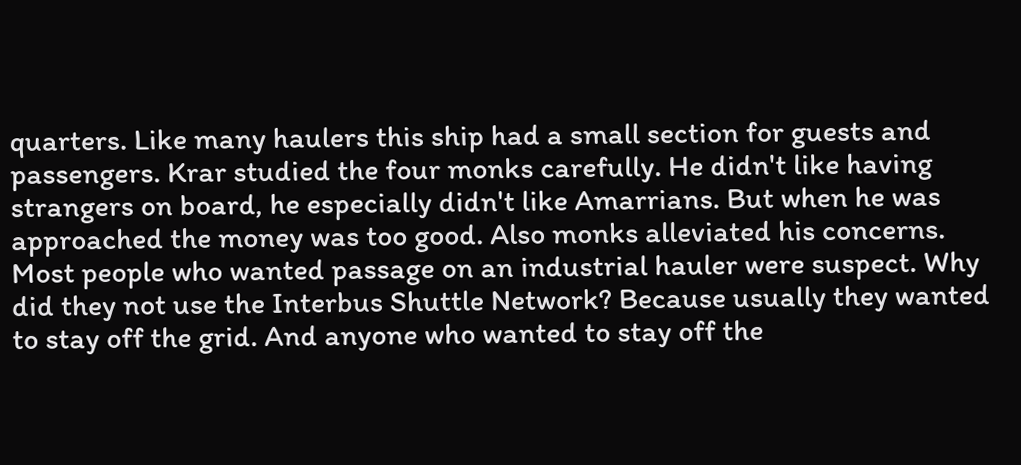quarters. Like many haulers this ship had a small section for guests and passengers. Krar studied the four monks carefully. He didn't like having strangers on board, he especially didn't like Amarrians. But when he was approached the money was too good. Also monks alleviated his concerns. Most people who wanted passage on an industrial hauler were suspect. Why did they not use the Interbus Shuttle Network? Because usually they wanted to stay off the grid. And anyone who wanted to stay off the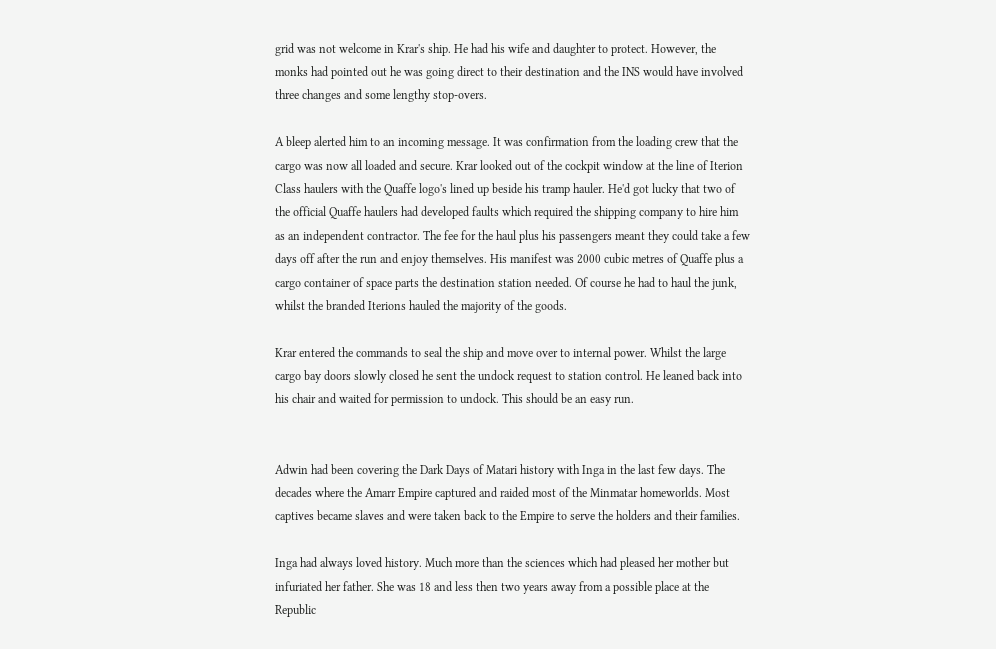grid was not welcome in Krar's ship. He had his wife and daughter to protect. However, the monks had pointed out he was going direct to their destination and the INS would have involved three changes and some lengthy stop-overs.

A bleep alerted him to an incoming message. It was confirmation from the loading crew that the cargo was now all loaded and secure. Krar looked out of the cockpit window at the line of Iterion Class haulers with the Quaffe logo's lined up beside his tramp hauler. He'd got lucky that two of the official Quaffe haulers had developed faults which required the shipping company to hire him as an independent contractor. The fee for the haul plus his passengers meant they could take a few days off after the run and enjoy themselves. His manifest was 2000 cubic metres of Quaffe plus a cargo container of space parts the destination station needed. Of course he had to haul the junk, whilst the branded Iterions hauled the majority of the goods.

Krar entered the commands to seal the ship and move over to internal power. Whilst the large cargo bay doors slowly closed he sent the undock request to station control. He leaned back into his chair and waited for permission to undock. This should be an easy run.


Adwin had been covering the Dark Days of Matari history with Inga in the last few days. The decades where the Amarr Empire captured and raided most of the Minmatar homeworlds. Most captives became slaves and were taken back to the Empire to serve the holders and their families.

Inga had always loved history. Much more than the sciences which had pleased her mother but infuriated her father. She was 18 and less then two years away from a possible place at the Republic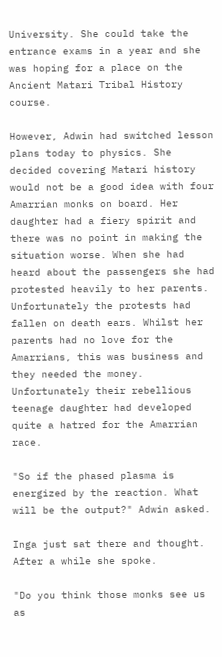University. She could take the entrance exams in a year and she was hoping for a place on the Ancient Matari Tribal History course.

However, Adwin had switched lesson plans today to physics. She decided covering Matari history would not be a good idea with four Amarrian monks on board. Her daughter had a fiery spirit and there was no point in making the situation worse. When she had heard about the passengers she had protested heavily to her parents. Unfortunately the protests had fallen on death ears. Whilst her parents had no love for the Amarrians, this was business and they needed the money. Unfortunately their rebellious teenage daughter had developed quite a hatred for the Amarrian race.

"So if the phased plasma is energized by the reaction. What will be the output?" Adwin asked.

Inga just sat there and thought. After a while she spoke.

"Do you think those monks see us as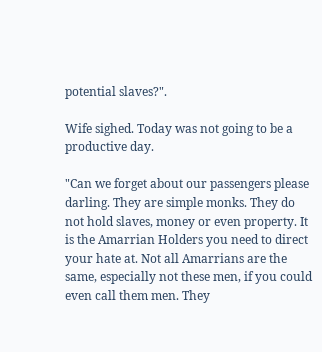potential slaves?".

Wife sighed. Today was not going to be a productive day.

"Can we forget about our passengers please darling. They are simple monks. They do not hold slaves, money or even property. It is the Amarrian Holders you need to direct your hate at. Not all Amarrians are the same, especially not these men, if you could even call them men. They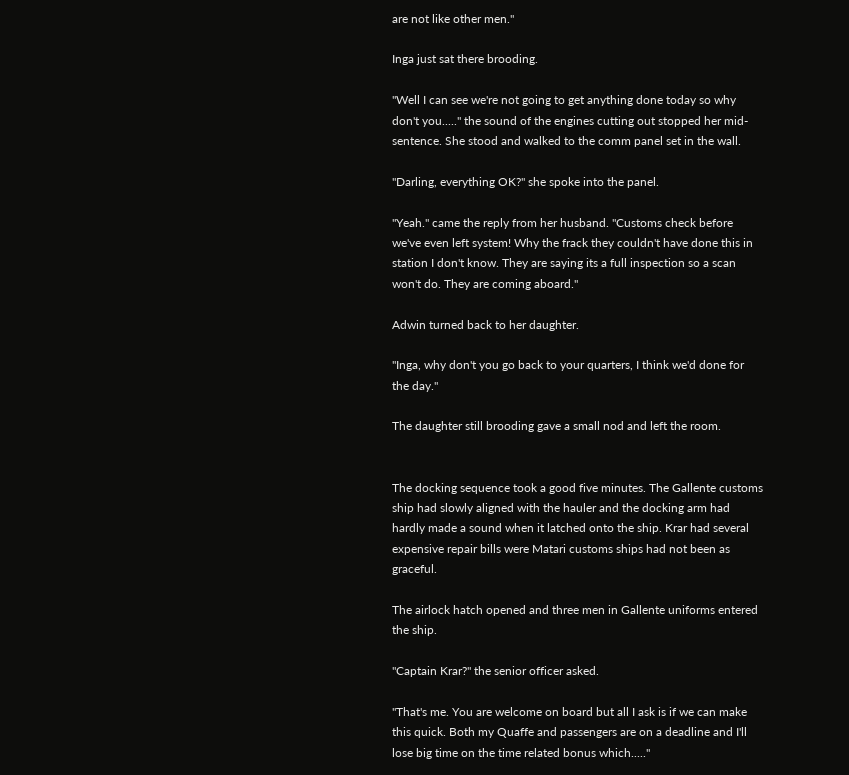are not like other men."

Inga just sat there brooding.

"Well I can see we're not going to get anything done today so why don't you....." the sound of the engines cutting out stopped her mid-sentence. She stood and walked to the comm panel set in the wall.

"Darling, everything OK?" she spoke into the panel.

"Yeah." came the reply from her husband. "Customs check before we've even left system! Why the frack they couldn't have done this in station I don't know. They are saying its a full inspection so a scan won't do. They are coming aboard."

Adwin turned back to her daughter.

"Inga, why don't you go back to your quarters, I think we'd done for the day."

The daughter still brooding gave a small nod and left the room.


The docking sequence took a good five minutes. The Gallente customs ship had slowly aligned with the hauler and the docking arm had hardly made a sound when it latched onto the ship. Krar had several expensive repair bills were Matari customs ships had not been as graceful.

The airlock hatch opened and three men in Gallente uniforms entered the ship.

"Captain Krar?" the senior officer asked.

"That's me. You are welcome on board but all I ask is if we can make this quick. Both my Quaffe and passengers are on a deadline and I'll lose big time on the time related bonus which....."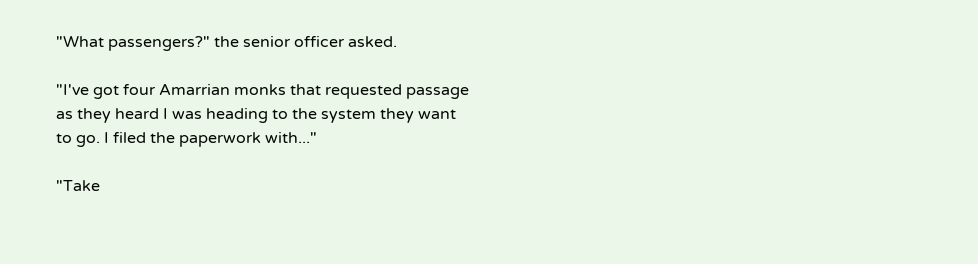"What passengers?" the senior officer asked.

"I've got four Amarrian monks that requested passage as they heard I was heading to the system they want to go. I filed the paperwork with..."

"Take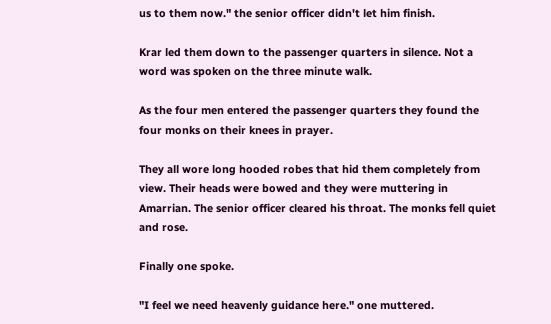us to them now." the senior officer didn't let him finish.

Krar led them down to the passenger quarters in silence. Not a word was spoken on the three minute walk.

As the four men entered the passenger quarters they found the four monks on their knees in prayer.

They all wore long hooded robes that hid them completely from view. Their heads were bowed and they were muttering in Amarrian. The senior officer cleared his throat. The monks fell quiet and rose.

Finally one spoke.

"I feel we need heavenly guidance here." one muttered.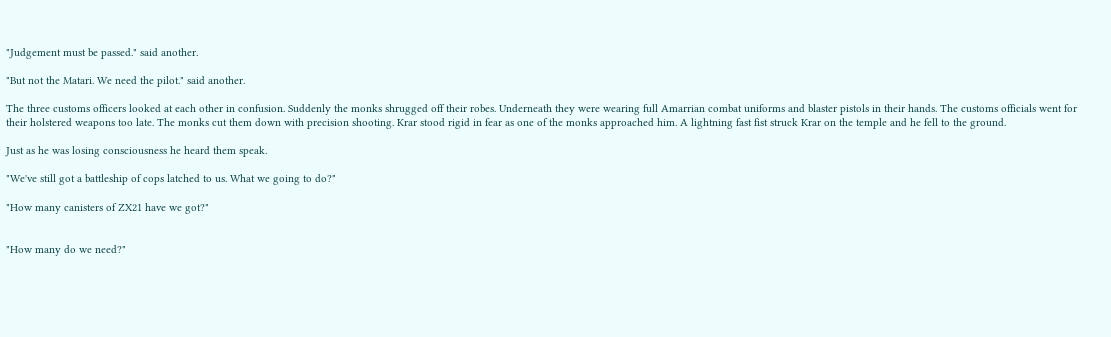"Judgement must be passed." said another.

"But not the Matari. We need the pilot." said another.

The three customs officers looked at each other in confusion. Suddenly the monks shrugged off their robes. Underneath they were wearing full Amarrian combat uniforms and blaster pistols in their hands. The customs officials went for their holstered weapons too late. The monks cut them down with precision shooting. Krar stood rigid in fear as one of the monks approached him. A lightning fast fist struck Krar on the temple and he fell to the ground.

Just as he was losing consciousness he heard them speak.

"We've still got a battleship of cops latched to us. What we going to do?"

"How many canisters of ZX21 have we got?"


"How many do we need?"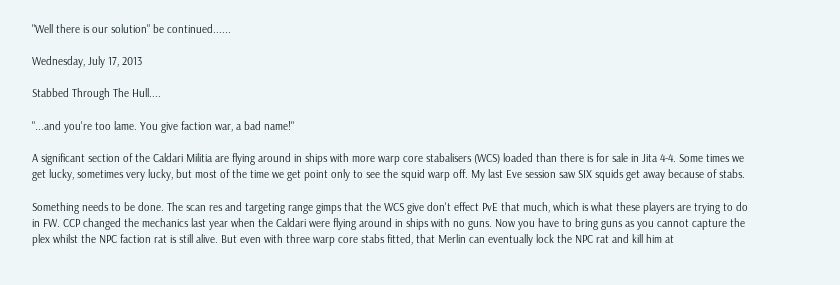"Well there is our solution" be continued......

Wednesday, July 17, 2013

Stabbed Through The Hull....

"...and you're too lame. You give faction war, a bad name!"

A significant section of the Caldari Militia are flying around in ships with more warp core stabalisers (WCS) loaded than there is for sale in Jita 4-4. Some times we get lucky, sometimes very lucky, but most of the time we get point only to see the squid warp off. My last Eve session saw SIX squids get away because of stabs.

Something needs to be done. The scan res and targeting range gimps that the WCS give don't effect PvE that much, which is what these players are trying to do in FW. CCP changed the mechanics last year when the Caldari were flying around in ships with no guns. Now you have to bring guns as you cannot capture the plex whilst the NPC faction rat is still alive. But even with three warp core stabs fitted, that Merlin can eventually lock the NPC rat and kill him at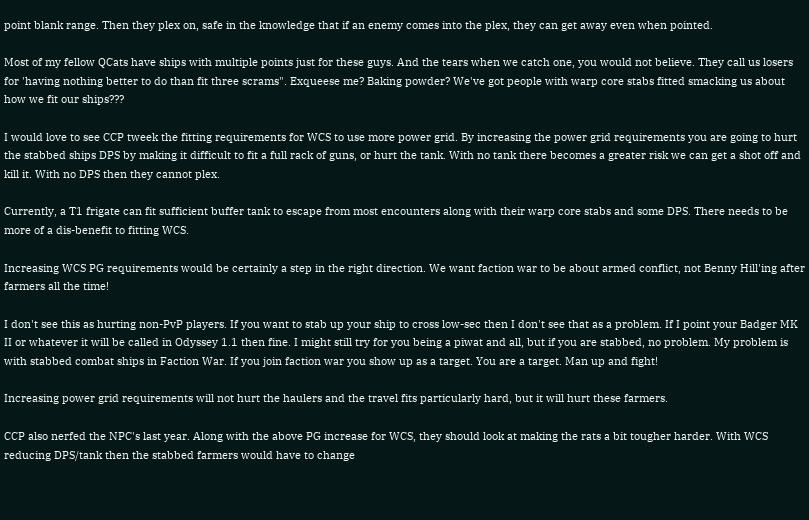point blank range. Then they plex on, safe in the knowledge that if an enemy comes into the plex, they can get away even when pointed.

Most of my fellow QCats have ships with multiple points just for these guys. And the tears when we catch one, you would not believe. They call us losers for 'having nothing better to do than fit three scrams". Exqueese me? Baking powder? We've got people with warp core stabs fitted smacking us about how we fit our ships???

I would love to see CCP tweek the fitting requirements for WCS to use more power grid. By increasing the power grid requirements you are going to hurt the stabbed ships DPS by making it difficult to fit a full rack of guns, or hurt the tank. With no tank there becomes a greater risk we can get a shot off and kill it. With no DPS then they cannot plex.

Currently, a T1 frigate can fit sufficient buffer tank to escape from most encounters along with their warp core stabs and some DPS. There needs to be more of a dis-benefit to fitting WCS.

Increasing WCS PG requirements would be certainly a step in the right direction. We want faction war to be about armed conflict, not Benny Hill'ing after farmers all the time!

I don't see this as hurting non-PvP players. If you want to stab up your ship to cross low-sec then I don't see that as a problem. If I point your Badger MK II or whatever it will be called in Odyssey 1.1 then fine. I might still try for you being a piwat and all, but if you are stabbed, no problem. My problem is with stabbed combat ships in Faction War. If you join faction war you show up as a target. You are a target. Man up and fight!

Increasing power grid requirements will not hurt the haulers and the travel fits particularly hard, but it will hurt these farmers.

CCP also nerfed the NPC's last year. Along with the above PG increase for WCS, they should look at making the rats a bit tougher harder. With WCS reducing DPS/tank then the stabbed farmers would have to change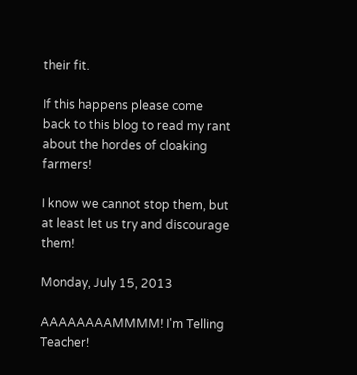their fit.

If this happens please come back to this blog to read my rant about the hordes of cloaking farmers!

I know we cannot stop them, but at least let us try and discourage them!

Monday, July 15, 2013

AAAAAAAAMMMM! I'm Telling Teacher!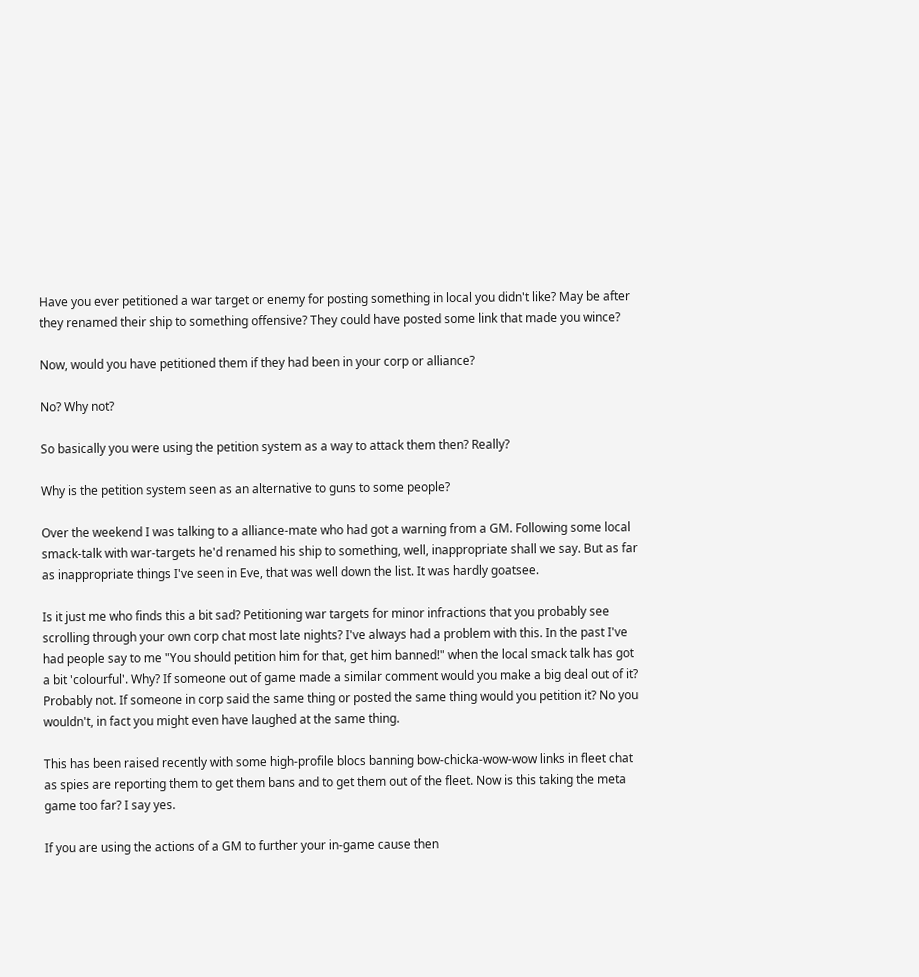Have you ever petitioned a war target or enemy for posting something in local you didn't like? May be after they renamed their ship to something offensive? They could have posted some link that made you wince?

Now, would you have petitioned them if they had been in your corp or alliance?

No? Why not?

So basically you were using the petition system as a way to attack them then? Really?

Why is the petition system seen as an alternative to guns to some people?

Over the weekend I was talking to a alliance-mate who had got a warning from a GM. Following some local smack-talk with war-targets he'd renamed his ship to something, well, inappropriate shall we say. But as far as inappropriate things I've seen in Eve, that was well down the list. It was hardly goatsee.

Is it just me who finds this a bit sad? Petitioning war targets for minor infractions that you probably see scrolling through your own corp chat most late nights? I've always had a problem with this. In the past I've had people say to me "You should petition him for that, get him banned!" when the local smack talk has got a bit 'colourful'. Why? If someone out of game made a similar comment would you make a big deal out of it? Probably not. If someone in corp said the same thing or posted the same thing would you petition it? No you wouldn't, in fact you might even have laughed at the same thing.

This has been raised recently with some high-profile blocs banning bow-chicka-wow-wow links in fleet chat as spies are reporting them to get them bans and to get them out of the fleet. Now is this taking the meta game too far? I say yes.

If you are using the actions of a GM to further your in-game cause then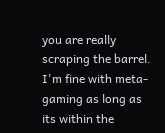you are really scraping the barrel. I'm fine with meta-gaming as long as its within the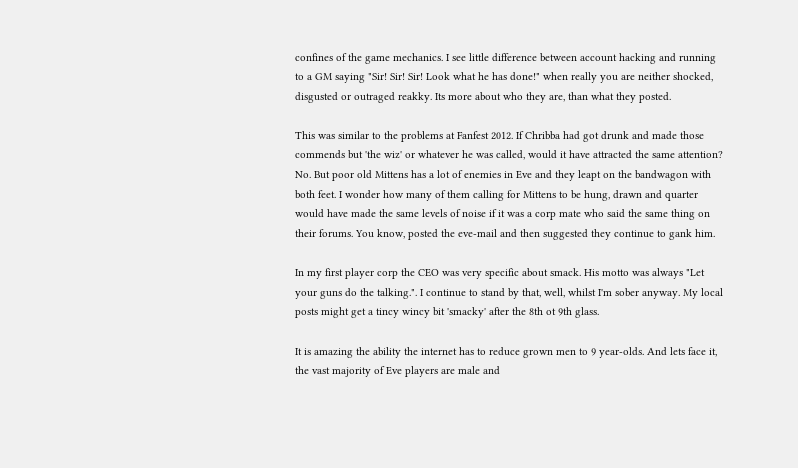confines of the game mechanics. I see little difference between account hacking and running to a GM saying "Sir! Sir! Sir! Look what he has done!" when really you are neither shocked, disgusted or outraged reakky. Its more about who they are, than what they posted.

This was similar to the problems at Fanfest 2012. If Chribba had got drunk and made those commends but 'the wiz' or whatever he was called, would it have attracted the same attention? No. But poor old Mittens has a lot of enemies in Eve and they leapt on the bandwagon with both feet. I wonder how many of them calling for Mittens to be hung, drawn and quarter would have made the same levels of noise if it was a corp mate who said the same thing on their forums. You know, posted the eve-mail and then suggested they continue to gank him.

In my first player corp the CEO was very specific about smack. His motto was always "Let your guns do the talking.". I continue to stand by that, well, whilst I'm sober anyway. My local posts might get a tincy wincy bit 'smacky' after the 8th ot 9th glass.

It is amazing the ability the internet has to reduce grown men to 9 year-olds. And lets face it, the vast majority of Eve players are male and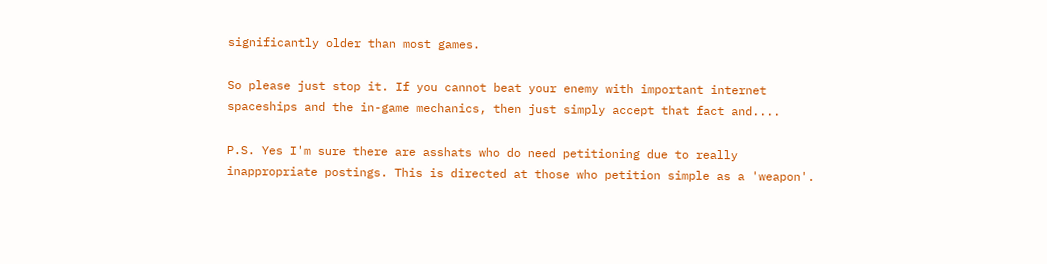significantly older than most games.

So please just stop it. If you cannot beat your enemy with important internet spaceships and the in-game mechanics, then just simply accept that fact and....

P.S. Yes I'm sure there are asshats who do need petitioning due to really inappropriate postings. This is directed at those who petition simple as a 'weapon'.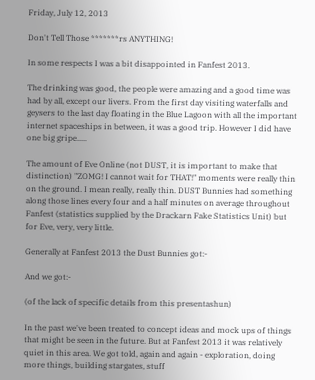Friday, July 12, 2013

Don't Tell Those *******rs ANYTHING!

In some respects I was a bit disappointed in Fanfest 2013.

The drinking was good, the people were amazing and a good time was had by all, except our livers. From the first day visiting waterfalls and geysers to the last day floating in the Blue Lagoon with all the important internet spaceships in between, it was a good trip. However I did have one big gripe.....

The amount of Eve Online (not DUST, it is important to make that distinction) "ZOMG! I cannot wait for THAT!" moments were really thin on the ground. I mean really, really thin. DUST Bunnies had something along those lines every four and a half minutes on average throughout Fanfest (statistics supplied by the Drackarn Fake Statistics Unit) but for Eve, very, very little.

Generally at Fanfest 2013 the Dust Bunnies got:-

And we got:-

(of the lack of specific details from this presentashun)

In the past we've been treated to concept ideas and mock ups of things that might be seen in the future. But at Fanfest 2013 it was relatively quiet in this area. We got told, again and again - exploration, doing more things, building stargates, stuff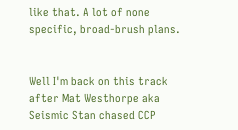like that. A lot of none specific, broad-brush plans.


Well I'm back on this track after Mat Westhorpe aka Seismic Stan chased CCP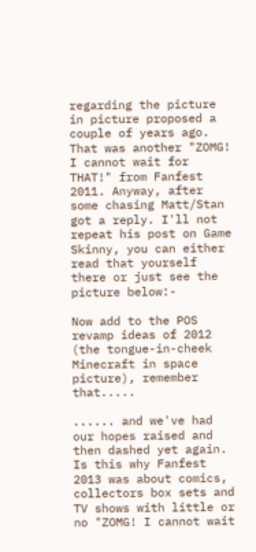regarding the picture in picture proposed a couple of years ago. That was another "ZOMG! I cannot wait for THAT!" from Fanfest 2011. Anyway, after some chasing Matt/Stan got a reply. I'll not repeat his post on Game Skinny, you can either read that yourself there or just see the picture below:-

Now add to the POS revamp ideas of 2012 (the tongue-in-cheek Minecraft in space picture), remember that.....

...... and we've had our hopes raised and then dashed yet again. Is this why Fanfest 2013 was about comics, collectors box sets and TV shows with little or no "ZOMG! I cannot wait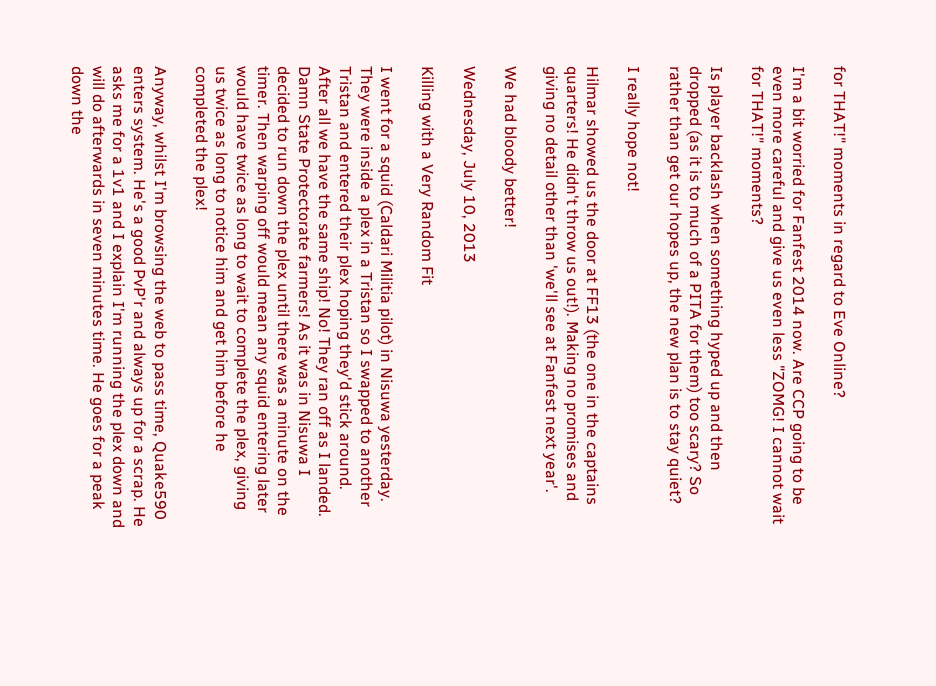for THAT!" moments in regard to Eve Online?

I'm a bit worried for Fanfest 2014 now. Are CCP going to be even more careful and give us even less "ZOMG! I cannot wait for THAT!" moments?

Is player backlash when something hyped up and then dropped (as it is to much of a PITA for them) too scary? So rather than get our hopes up, the new plan is to stay quiet?

I really hope not!

Hilmar showed us the door at FF13 (the one in the captains quarters! He didn't throw us out!). Making no promises and giving no detail other than 'we'll see at Fanfest next year'.

We had bloody better!

Wednesday, July 10, 2013

Killing with a Very Random Fit

I went for a squid (Caldari Militia pilot) in Nisuwa yesterday. They were inside a plex in a Tristan so I swapped to another Tristan and entered their plex hoping they'd stick around. After all we have the same ship! No! They ran off as I landed. Damn State Protectorate farmers! As it was in Nisuwa I decided to run down the plex until there was a minute on the timer. Then warping off would mean any squid entering later would have twice as long to wait to complete the plex, giving us twice as long to notice him and get him before he completed the plex!

Anyway, whilst I'm browsing the web to pass time, Quake590 enters system. He's a good PvP'r and always up for a scrap. He asks me for a 1v1 and I explain I'm running the plex down and will do afterwards in seven minutes time. He goes for a peak down the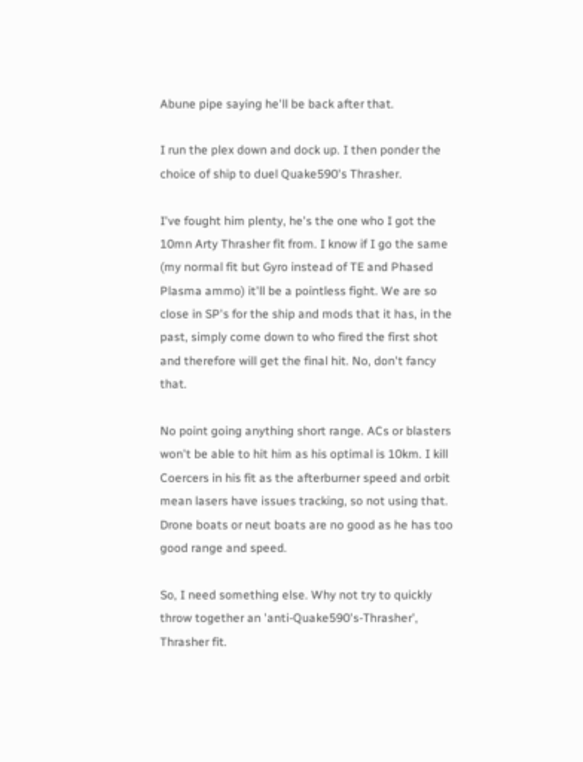Abune pipe saying he'll be back after that.

I run the plex down and dock up. I then ponder the choice of ship to duel Quake590's Thrasher.

I've fought him plenty, he's the one who I got the 10mn Arty Thrasher fit from. I know if I go the same (my normal fit but Gyro instead of TE and Phased Plasma ammo) it'll be a pointless fight. We are so close in SP's for the ship and mods that it has, in the past, simply come down to who fired the first shot and therefore will get the final hit. No, don't fancy that.

No point going anything short range. ACs or blasters won't be able to hit him as his optimal is 10km. I kill Coercers in his fit as the afterburner speed and orbit mean lasers have issues tracking, so not using that. Drone boats or neut boats are no good as he has too good range and speed.

So, I need something else. Why not try to quickly throw together an 'anti-Quake590's-Thrasher', Thrasher fit.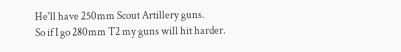He'll have 250mm Scout Artillery guns.
So if I go 280mm T2 my guns will hit harder.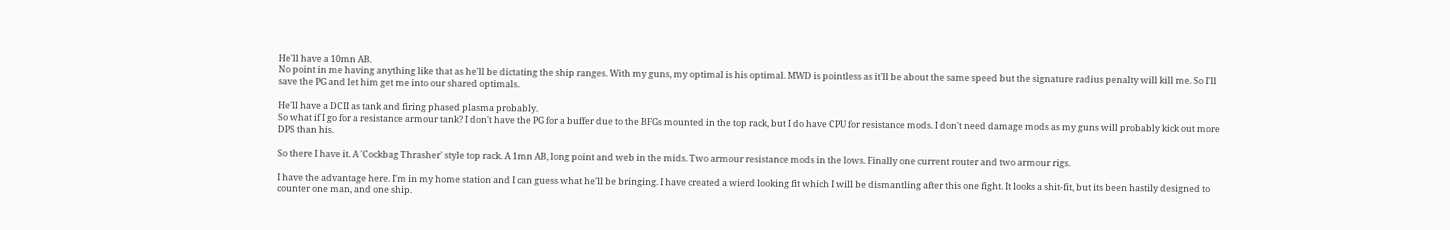He'll have a 10mn AB.
No point in me having anything like that as he'll be dictating the ship ranges. With my guns, my optimal is his optimal. MWD is pointless as it'll be about the same speed but the signature radius penalty will kill me. So I'll save the PG and let him get me into our shared optimals.

He'll have a DCII as tank and firing phased plasma probably.
So what if I go for a resistance armour tank? I don't have the PG for a buffer due to the BFGs mounted in the top rack, but I do have CPU for resistance mods. I don't need damage mods as my guns will probably kick out more DPS than his.

So there I have it. A 'Cockbag Thrasher' style top rack. A 1mn AB, long point and web in the mids. Two armour resistance mods in the lows. Finally one current router and two armour rigs.

I have the advantage here. I'm in my home station and I can guess what he'll be bringing. I have created a wierd looking fit which I will be dismantling after this one fight. It looks a shit-fit, but its been hastily designed to counter one man, and one ship.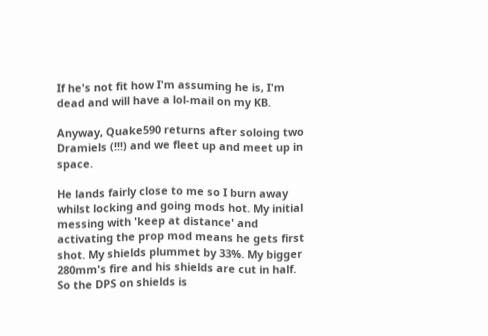If he's not fit how I'm assuming he is, I'm dead and will have a lol-mail on my KB.

Anyway, Quake590 returns after soloing two Dramiels (!!!) and we fleet up and meet up in space.

He lands fairly close to me so I burn away whilst locking and going mods hot. My initial messing with 'keep at distance' and activating the prop mod means he gets first shot. My shields plummet by 33%. My bigger 280mm's fire and his shields are cut in half. So the DPS on shields is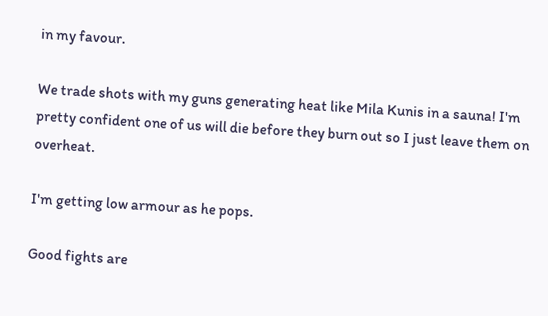in my favour.

We trade shots with my guns generating heat like Mila Kunis in a sauna! I'm pretty confident one of us will die before they burn out so I just leave them on overheat.

I'm getting low armour as he pops.

Good fights are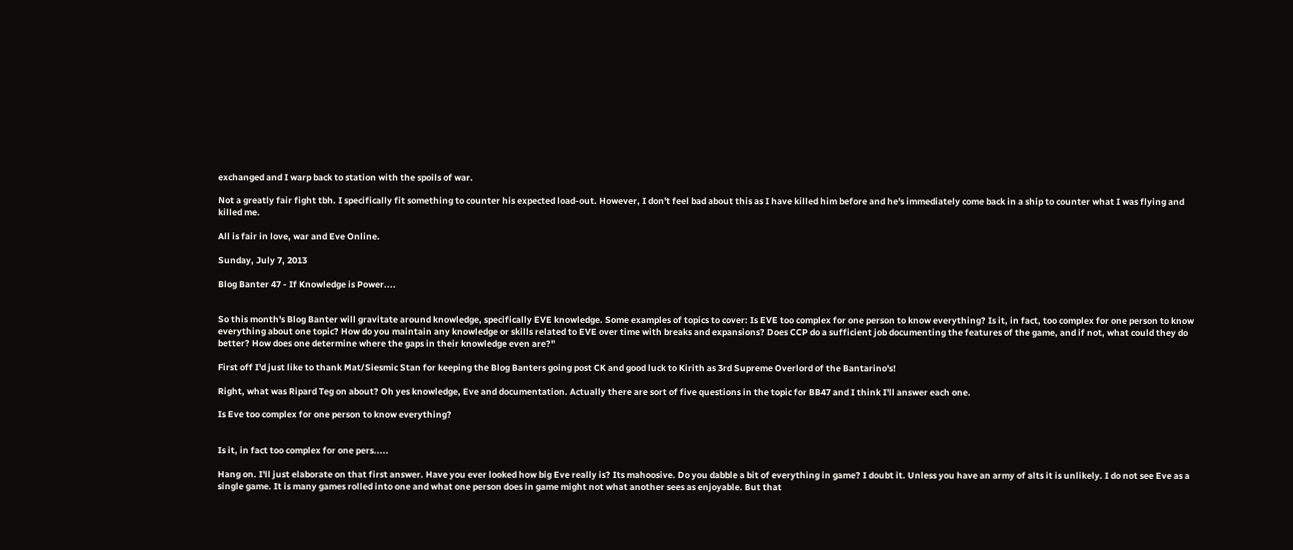exchanged and I warp back to station with the spoils of war.

Not a greatly fair fight tbh. I specifically fit something to counter his expected load-out. However, I don't feel bad about this as I have killed him before and he's immediately come back in a ship to counter what I was flying and killed me.

All is fair in love, war and Eve Online.

Sunday, July 7, 2013

Blog Banter 47 - If Knowledge is Power....


So this month's Blog Banter will gravitate around knowledge, specifically EVE knowledge. Some examples of topics to cover: Is EVE too complex for one person to know everything? Is it, in fact, too complex for one person to know everything about one topic? How do you maintain any knowledge or skills related to EVE over time with breaks and expansions? Does CCP do a sufficient job documenting the features of the game, and if not, what could they do better? How does one determine where the gaps in their knowledge even are?"

First off I'd just like to thank Mat/Siesmic Stan for keeping the Blog Banters going post CK and good luck to Kirith as 3rd Supreme Overlord of the Bantarino's!

Right, what was Ripard Teg on about? Oh yes knowledge, Eve and documentation. Actually there are sort of five questions in the topic for BB47 and I think I'll answer each one.

Is Eve too complex for one person to know everything?


Is it, in fact too complex for one pers.....

Hang on. I'll just elaborate on that first answer. Have you ever looked how big Eve really is? Its mahoosive. Do you dabble a bit of everything in game? I doubt it. Unless you have an army of alts it is unlikely. I do not see Eve as a single game. It is many games rolled into one and what one person does in game might not what another sees as enjoyable. But that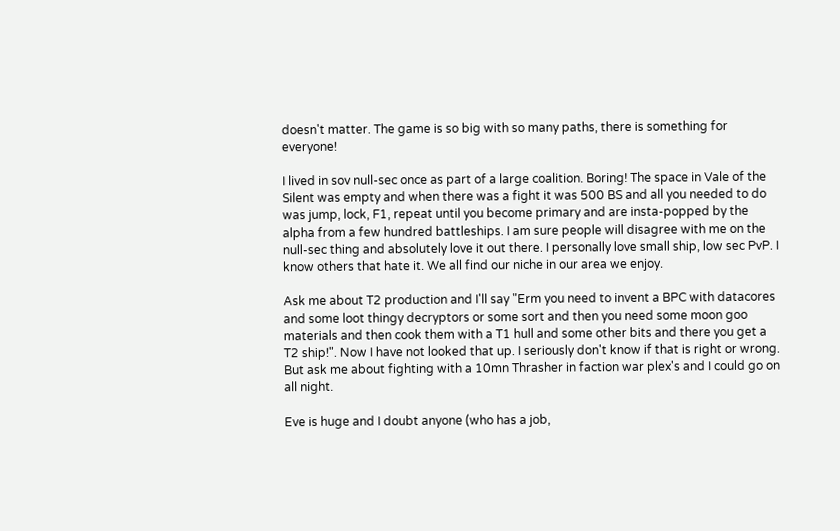doesn't matter. The game is so big with so many paths, there is something for everyone!

I lived in sov null-sec once as part of a large coalition. Boring! The space in Vale of the Silent was empty and when there was a fight it was 500 BS and all you needed to do was jump, lock, F1, repeat until you become primary and are insta-popped by the alpha from a few hundred battleships. I am sure people will disagree with me on the null-sec thing and absolutely love it out there. I personally love small ship, low sec PvP. I know others that hate it. We all find our niche in our area we enjoy.

Ask me about T2 production and I'll say "Erm you need to invent a BPC with datacores and some loot thingy decryptors or some sort and then you need some moon goo materials and then cook them with a T1 hull and some other bits and there you get a T2 ship!". Now I have not looked that up. I seriously don't know if that is right or wrong. But ask me about fighting with a 10mn Thrasher in faction war plex's and I could go on all night.

Eve is huge and I doubt anyone (who has a job,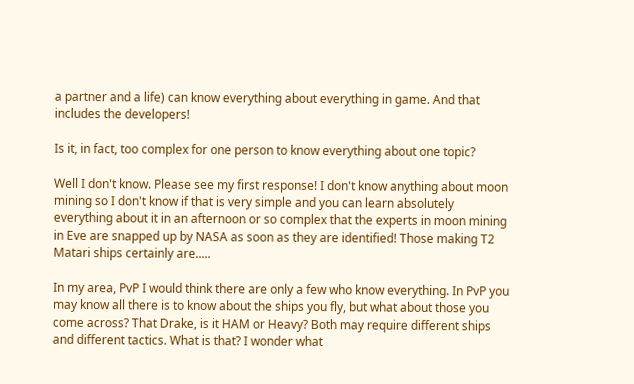a partner and a life) can know everything about everything in game. And that includes the developers!

Is it, in fact, too complex for one person to know everything about one topic?

Well I don't know. Please see my first response! I don't know anything about moon mining so I don't know if that is very simple and you can learn absolutely everything about it in an afternoon or so complex that the experts in moon mining in Eve are snapped up by NASA as soon as they are identified! Those making T2 Matari ships certainly are.....

In my area, PvP I would think there are only a few who know everything. In PvP you may know all there is to know about the ships you fly, but what about those you come across? That Drake, is it HAM or Heavy? Both may require different ships and different tactics. What is that? I wonder what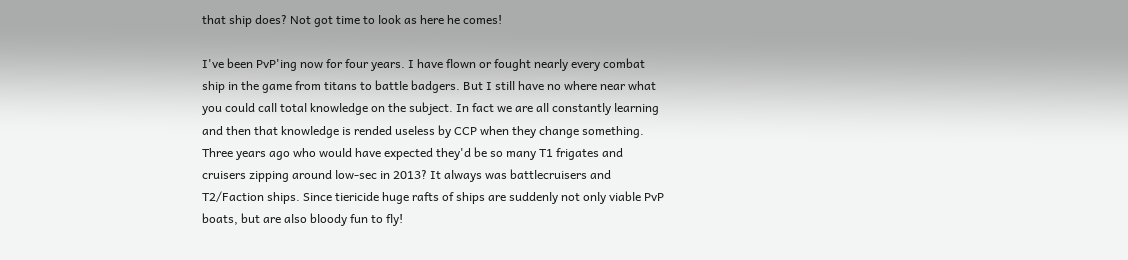that ship does? Not got time to look as here he comes!

I've been PvP'ing now for four years. I have flown or fought nearly every combat ship in the game from titans to battle badgers. But I still have no where near what you could call total knowledge on the subject. In fact we are all constantly learning and then that knowledge is rended useless by CCP when they change something. Three years ago who would have expected they'd be so many T1 frigates and cruisers zipping around low-sec in 2013? It always was battlecruisers and T2/Faction ships. Since tiericide huge rafts of ships are suddenly not only viable PvP boats, but are also bloody fun to fly!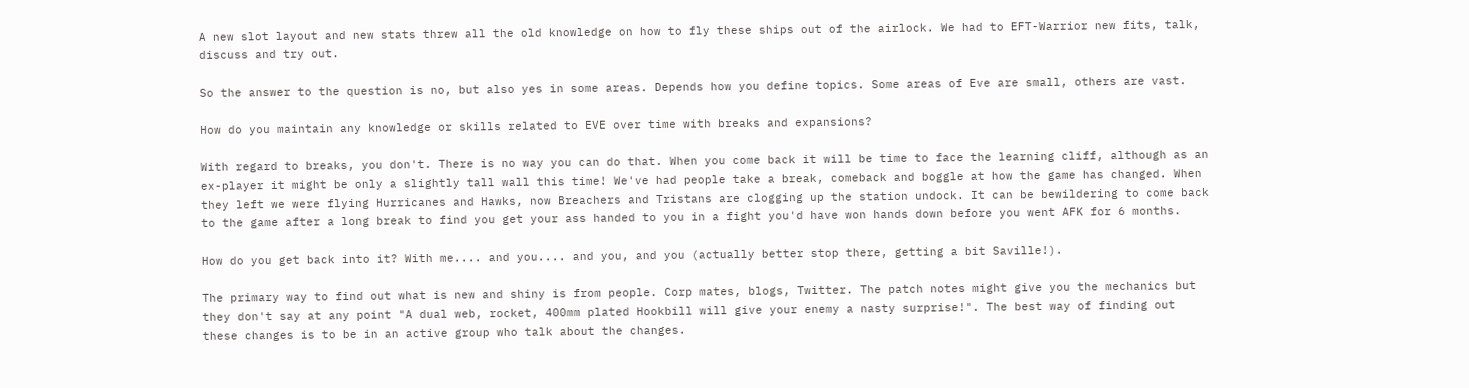A new slot layout and new stats threw all the old knowledge on how to fly these ships out of the airlock. We had to EFT-Warrior new fits, talk, discuss and try out.

So the answer to the question is no, but also yes in some areas. Depends how you define topics. Some areas of Eve are small, others are vast.

How do you maintain any knowledge or skills related to EVE over time with breaks and expansions?

With regard to breaks, you don't. There is no way you can do that. When you come back it will be time to face the learning cliff, although as an ex-player it might be only a slightly tall wall this time! We've had people take a break, comeback and boggle at how the game has changed. When they left we were flying Hurricanes and Hawks, now Breachers and Tristans are clogging up the station undock. It can be bewildering to come back to the game after a long break to find you get your ass handed to you in a fight you'd have won hands down before you went AFK for 6 months.

How do you get back into it? With me.... and you.... and you, and you (actually better stop there, getting a bit Saville!).

The primary way to find out what is new and shiny is from people. Corp mates, blogs, Twitter. The patch notes might give you the mechanics but they don't say at any point "A dual web, rocket, 400mm plated Hookbill will give your enemy a nasty surprise!". The best way of finding out these changes is to be in an active group who talk about the changes.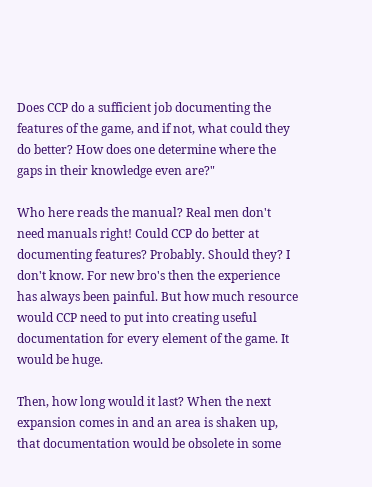Does CCP do a sufficient job documenting the features of the game, and if not, what could they do better? How does one determine where the gaps in their knowledge even are?"

Who here reads the manual? Real men don't need manuals right! Could CCP do better at documenting features? Probably. Should they? I don't know. For new bro's then the experience has always been painful. But how much resource would CCP need to put into creating useful documentation for every element of the game. It would be huge.

Then, how long would it last? When the next expansion comes in and an area is shaken up, that documentation would be obsolete in some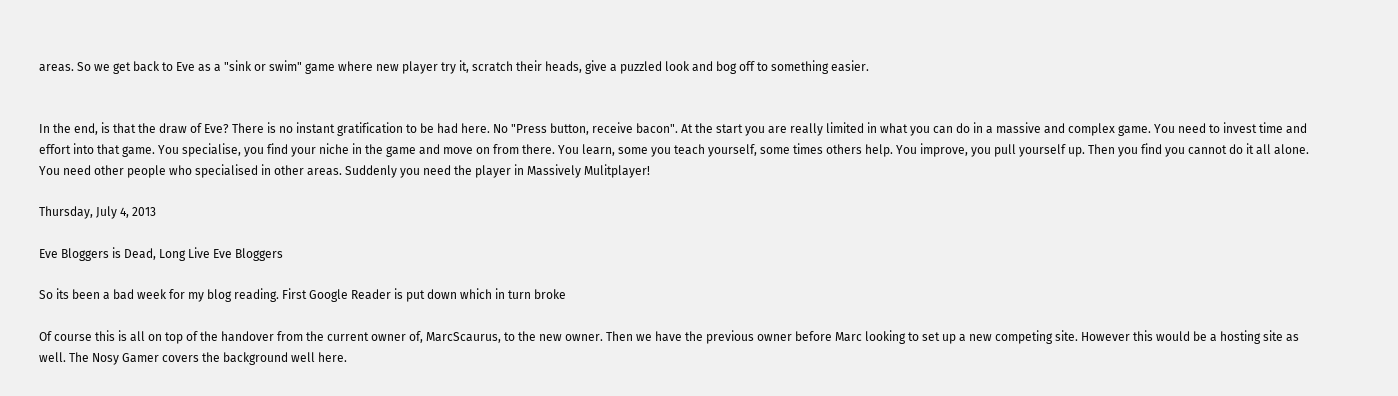areas. So we get back to Eve as a "sink or swim" game where new player try it, scratch their heads, give a puzzled look and bog off to something easier.


In the end, is that the draw of Eve? There is no instant gratification to be had here. No "Press button, receive bacon". At the start you are really limited in what you can do in a massive and complex game. You need to invest time and effort into that game. You specialise, you find your niche in the game and move on from there. You learn, some you teach yourself, some times others help. You improve, you pull yourself up. Then you find you cannot do it all alone. You need other people who specialised in other areas. Suddenly you need the player in Massively Mulitplayer!

Thursday, July 4, 2013

Eve Bloggers is Dead, Long Live Eve Bloggers

So its been a bad week for my blog reading. First Google Reader is put down which in turn broke

Of course this is all on top of the handover from the current owner of, MarcScaurus, to the new owner. Then we have the previous owner before Marc looking to set up a new competing site. However this would be a hosting site as well. The Nosy Gamer covers the background well here.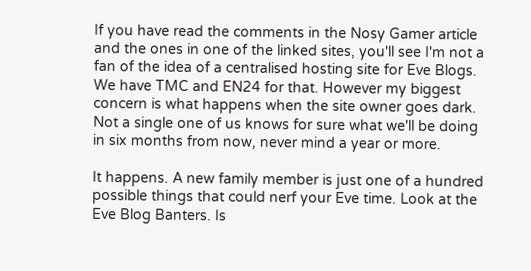If you have read the comments in the Nosy Gamer article and the ones in one of the linked sites, you'll see I'm not a fan of the idea of a centralised hosting site for Eve Blogs. We have TMC and EN24 for that. However my biggest concern is what happens when the site owner goes dark. Not a single one of us knows for sure what we'll be doing in six months from now, never mind a year or more.

It happens. A new family member is just one of a hundred possible things that could nerf your Eve time. Look at the Eve Blog Banters. Is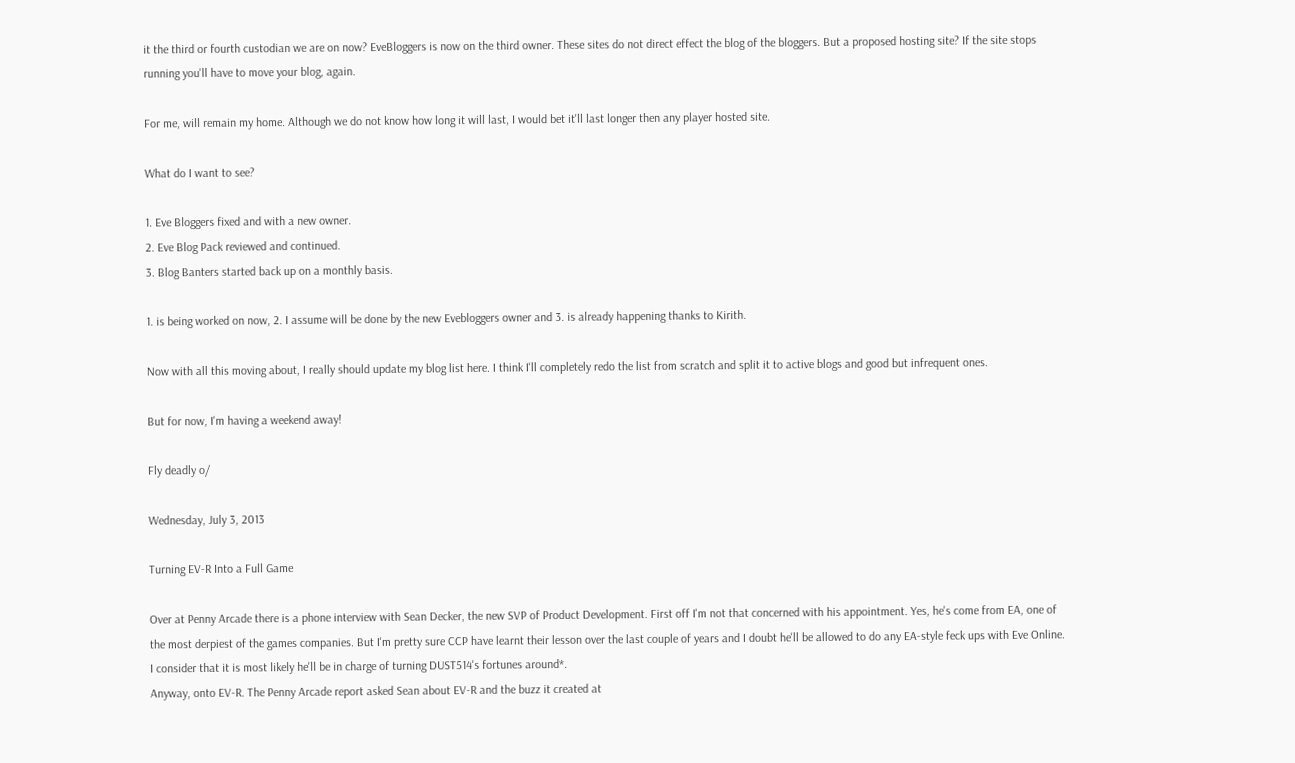it the third or fourth custodian we are on now? EveBloggers is now on the third owner. These sites do not direct effect the blog of the bloggers. But a proposed hosting site? If the site stops running you'll have to move your blog, again.

For me, will remain my home. Although we do not know how long it will last, I would bet it'll last longer then any player hosted site.

What do I want to see?

1. Eve Bloggers fixed and with a new owner.
2. Eve Blog Pack reviewed and continued.
3. Blog Banters started back up on a monthly basis.

1. is being worked on now, 2. I assume will be done by the new Evebloggers owner and 3. is already happening thanks to Kirith.

Now with all this moving about, I really should update my blog list here. I think I'll completely redo the list from scratch and split it to active blogs and good but infrequent ones.

But for now, I'm having a weekend away!

Fly deadly o/

Wednesday, July 3, 2013

Turning EV-R Into a Full Game

Over at Penny Arcade there is a phone interview with Sean Decker, the new SVP of Product Development. First off I'm not that concerned with his appointment. Yes, he's come from EA, one of the most derpiest of the games companies. But I'm pretty sure CCP have learnt their lesson over the last couple of years and I doubt he'll be allowed to do any EA-style feck ups with Eve Online. I consider that it is most likely he'll be in charge of turning DUST514's fortunes around*.
Anyway, onto EV-R. The Penny Arcade report asked Sean about EV-R and the buzz it created at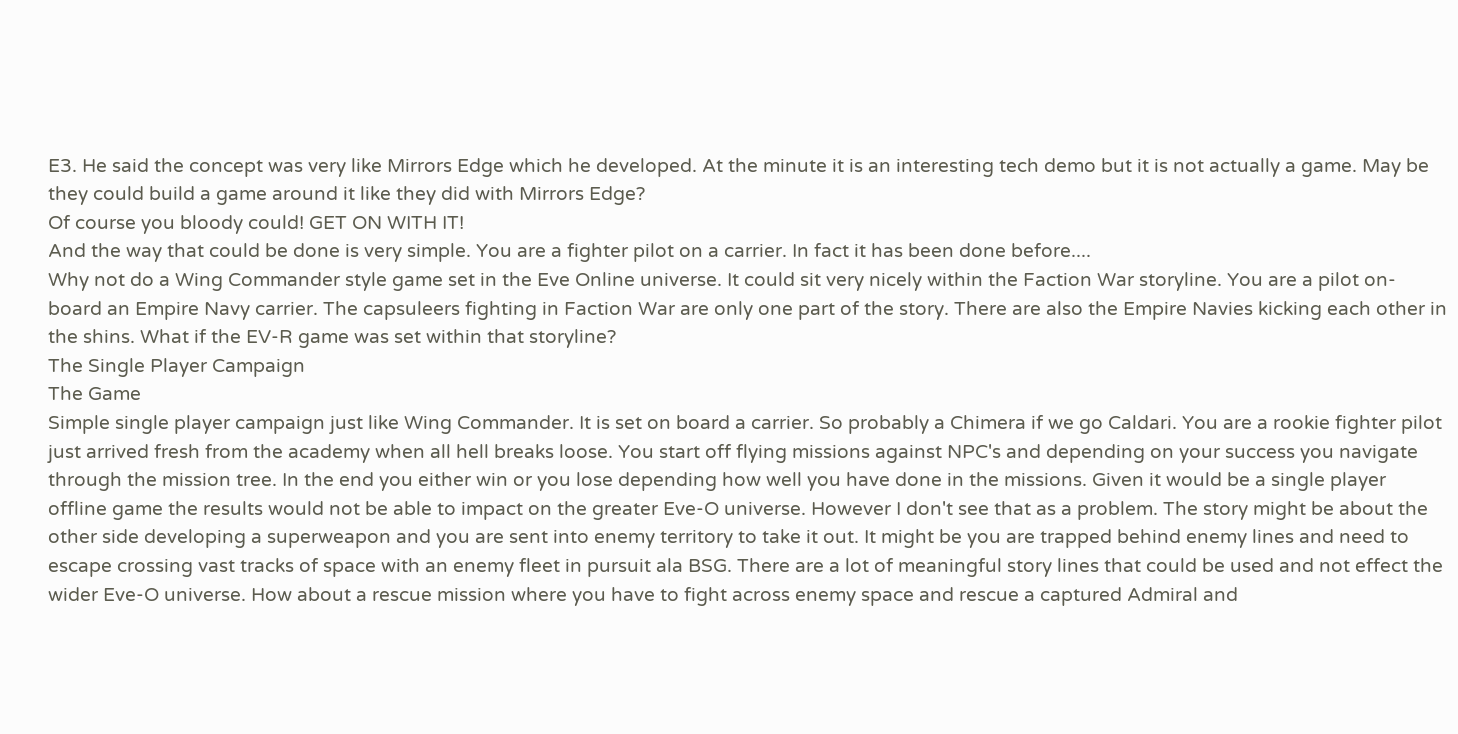E3. He said the concept was very like Mirrors Edge which he developed. At the minute it is an interesting tech demo but it is not actually a game. May be they could build a game around it like they did with Mirrors Edge?
Of course you bloody could! GET ON WITH IT!
And the way that could be done is very simple. You are a fighter pilot on a carrier. In fact it has been done before....
Why not do a Wing Commander style game set in the Eve Online universe. It could sit very nicely within the Faction War storyline. You are a pilot on-board an Empire Navy carrier. The capsuleers fighting in Faction War are only one part of the story. There are also the Empire Navies kicking each other in the shins. What if the EV-R game was set within that storyline?
The Single Player Campaign
The Game
Simple single player campaign just like Wing Commander. It is set on board a carrier. So probably a Chimera if we go Caldari. You are a rookie fighter pilot just arrived fresh from the academy when all hell breaks loose. You start off flying missions against NPC's and depending on your success you navigate through the mission tree. In the end you either win or you lose depending how well you have done in the missions. Given it would be a single player offline game the results would not be able to impact on the greater Eve-O universe. However I don't see that as a problem. The story might be about the other side developing a superweapon and you are sent into enemy territory to take it out. It might be you are trapped behind enemy lines and need to escape crossing vast tracks of space with an enemy fleet in pursuit ala BSG. There are a lot of meaningful story lines that could be used and not effect the wider Eve-O universe. How about a rescue mission where you have to fight across enemy space and rescue a captured Admiral and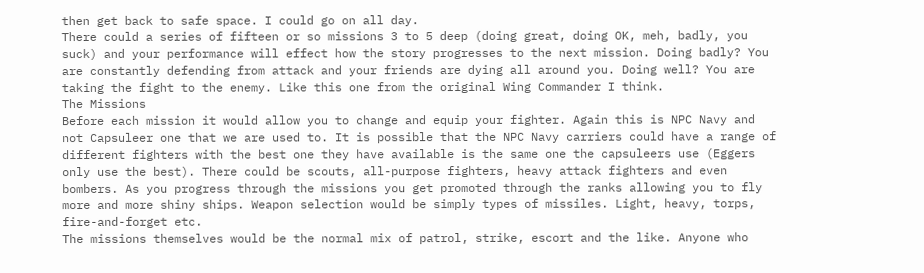then get back to safe space. I could go on all day.
There could a series of fifteen or so missions 3 to 5 deep (doing great, doing OK, meh, badly, you suck) and your performance will effect how the story progresses to the next mission. Doing badly? You are constantly defending from attack and your friends are dying all around you. Doing well? You are taking the fight to the enemy. Like this one from the original Wing Commander I think.
The Missions
Before each mission it would allow you to change and equip your fighter. Again this is NPC Navy and not Capsuleer one that we are used to. It is possible that the NPC Navy carriers could have a range of different fighters with the best one they have available is the same one the capsuleers use (Eggers only use the best). There could be scouts, all-purpose fighters, heavy attack fighters and even bombers. As you progress through the missions you get promoted through the ranks allowing you to fly more and more shiny ships. Weapon selection would be simply types of missiles. Light, heavy, torps, fire-and-forget etc.
The missions themselves would be the normal mix of patrol, strike, escort and the like. Anyone who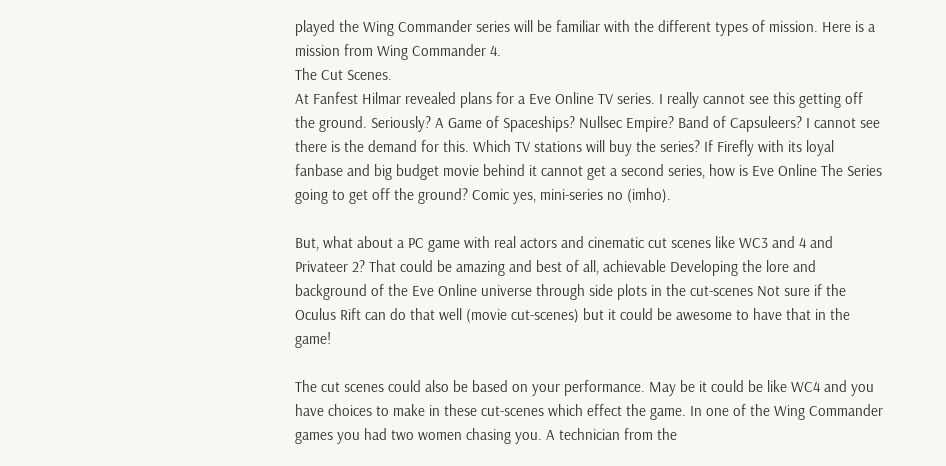played the Wing Commander series will be familiar with the different types of mission. Here is a mission from Wing Commander 4.
The Cut Scenes.
At Fanfest Hilmar revealed plans for a Eve Online TV series. I really cannot see this getting off the ground. Seriously? A Game of Spaceships? Nullsec Empire? Band of Capsuleers? I cannot see there is the demand for this. Which TV stations will buy the series? If Firefly with its loyal fanbase and big budget movie behind it cannot get a second series, how is Eve Online The Series going to get off the ground? Comic yes, mini-series no (imho).

But, what about a PC game with real actors and cinematic cut scenes like WC3 and 4 and Privateer 2? That could be amazing and best of all, achievable Developing the lore and background of the Eve Online universe through side plots in the cut-scenes Not sure if the Oculus Rift can do that well (movie cut-scenes) but it could be awesome to have that in the game!

The cut scenes could also be based on your performance. May be it could be like WC4 and you have choices to make in these cut-scenes which effect the game. In one of the Wing Commander games you had two women chasing you. A technician from the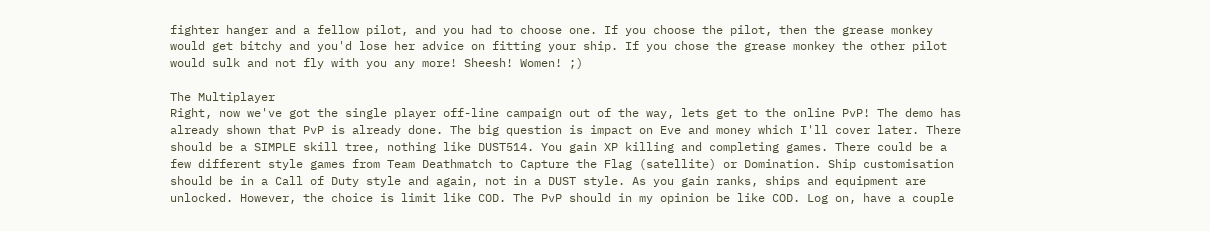fighter hanger and a fellow pilot, and you had to choose one. If you choose the pilot, then the grease monkey would get bitchy and you'd lose her advice on fitting your ship. If you chose the grease monkey the other pilot would sulk and not fly with you any more! Sheesh! Women! ;)

The Multiplayer
Right, now we've got the single player off-line campaign out of the way, lets get to the online PvP! The demo has already shown that PvP is already done. The big question is impact on Eve and money which I'll cover later. There should be a SIMPLE skill tree, nothing like DUST514. You gain XP killing and completing games. There could be a few different style games from Team Deathmatch to Capture the Flag (satellite) or Domination. Ship customisation should be in a Call of Duty style and again, not in a DUST style. As you gain ranks, ships and equipment are unlocked. However, the choice is limit like COD. The PvP should in my opinion be like COD. Log on, have a couple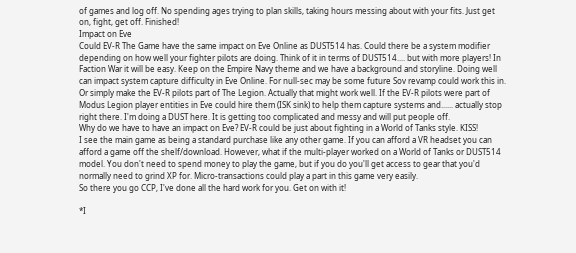of games and log off. No spending ages trying to plan skills, taking hours messing about with your fits. Just get on, fight, get off. Finished!
Impact on Eve
Could EV-R The Game have the same impact on Eve Online as DUST514 has. Could there be a system modifier depending on how well your fighter pilots are doing. Think of it in terms of DUST514.... but with more players! In Faction War it will be easy. Keep on the Empire Navy theme and we have a background and storyline. Doing well can impact system capture difficulty in Eve Online. For null-sec may be some future Sov revamp could work this in. Or simply make the EV-R pilots part of The Legion. Actually that might work well. If the EV-R pilots were part of Modus Legion player entities in Eve could hire them (ISK sink) to help them capture systems and...... actually stop right there. I'm doing a DUST here. It is getting too complicated and messy and will put people off.
Why do we have to have an impact on Eve? EV-R could be just about fighting in a World of Tanks style. KISS!
I see the main game as being a standard purchase like any other game. If you can afford a VR headset you can afford a game off the shelf/download. However, what if the multi-player worked on a World of Tanks or DUST514 model. You don't need to spend money to play the game, but if you do you'll get access to gear that you'd normally need to grind XP for. Micro-transactions could play a part in this game very easily.
So there you go CCP, I've done all the hard work for you. Get on with it!

*I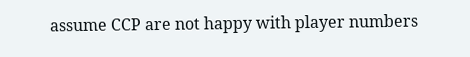assume CCP are not happy with player numbers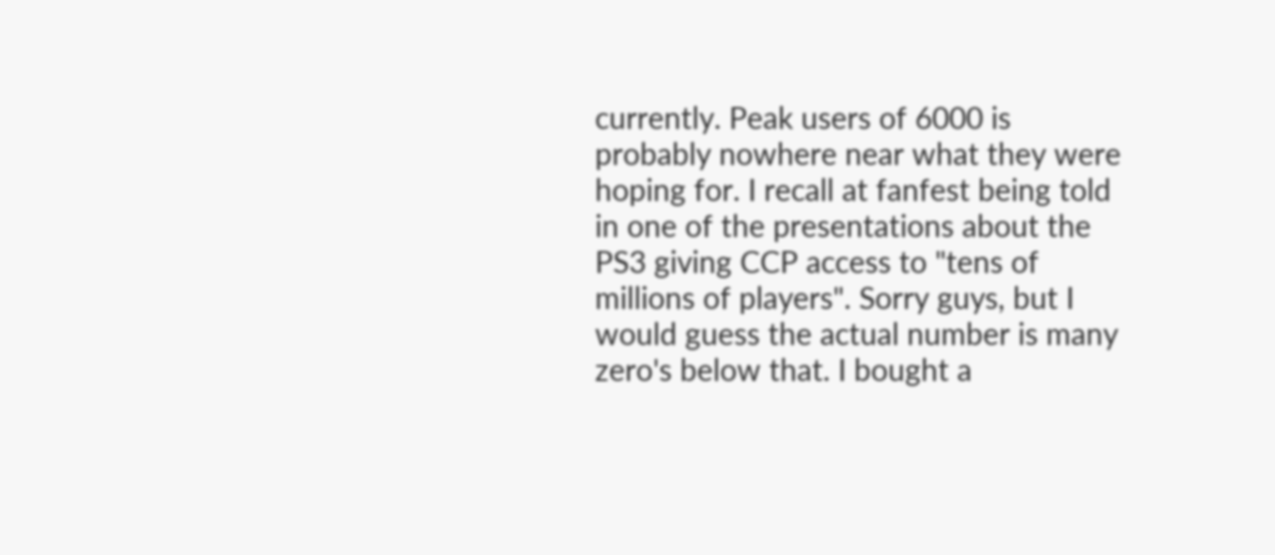currently. Peak users of 6000 is probably nowhere near what they were hoping for. I recall at fanfest being told in one of the presentations about the PS3 giving CCP access to "tens of millions of players". Sorry guys, but I would guess the actual number is many zero's below that. I bought a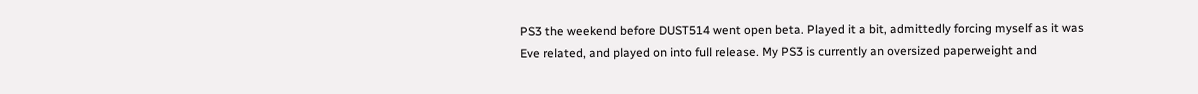PS3 the weekend before DUST514 went open beta. Played it a bit, admittedly forcing myself as it was Eve related, and played on into full release. My PS3 is currently an oversized paperweight and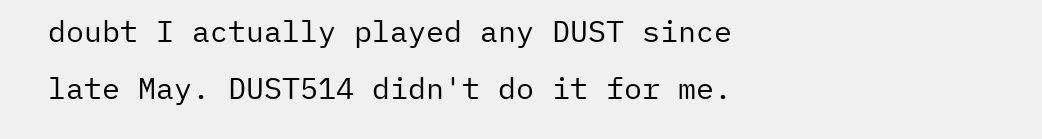doubt I actually played any DUST since late May. DUST514 didn't do it for me.